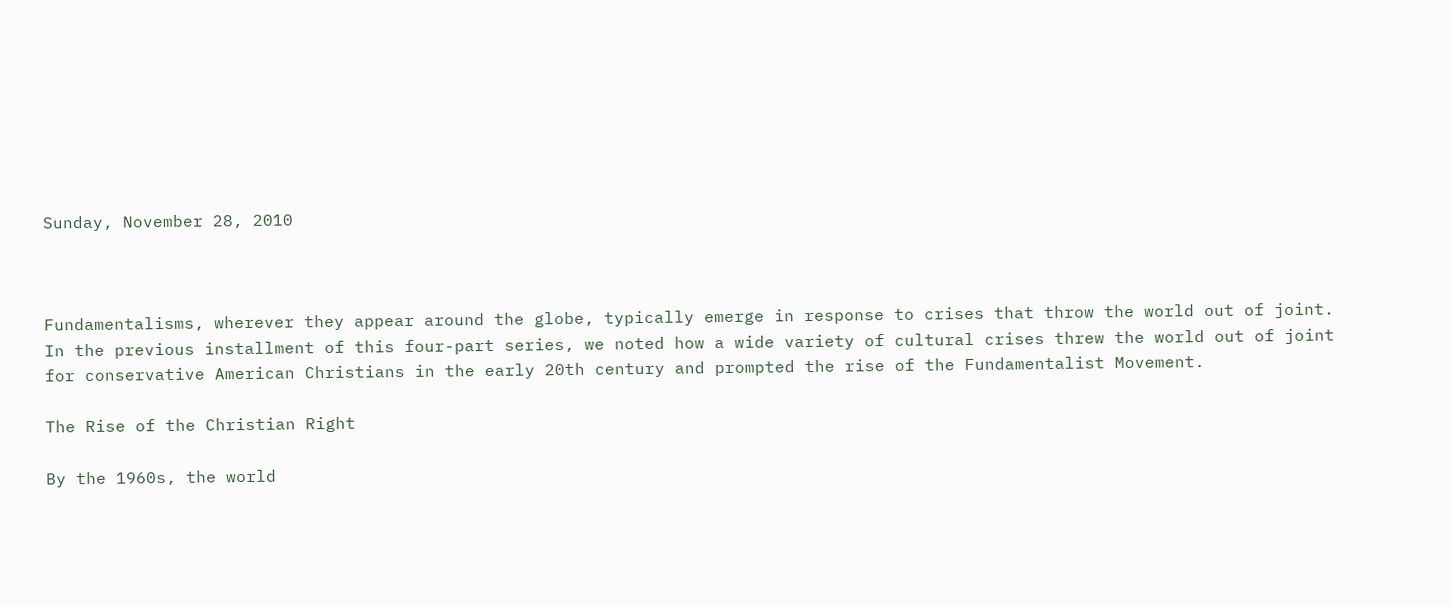Sunday, November 28, 2010



Fundamentalisms, wherever they appear around the globe, typically emerge in response to crises that throw the world out of joint.  In the previous installment of this four-part series, we noted how a wide variety of cultural crises threw the world out of joint for conservative American Christians in the early 20th century and prompted the rise of the Fundamentalist Movement.

The Rise of the Christian Right

By the 1960s, the world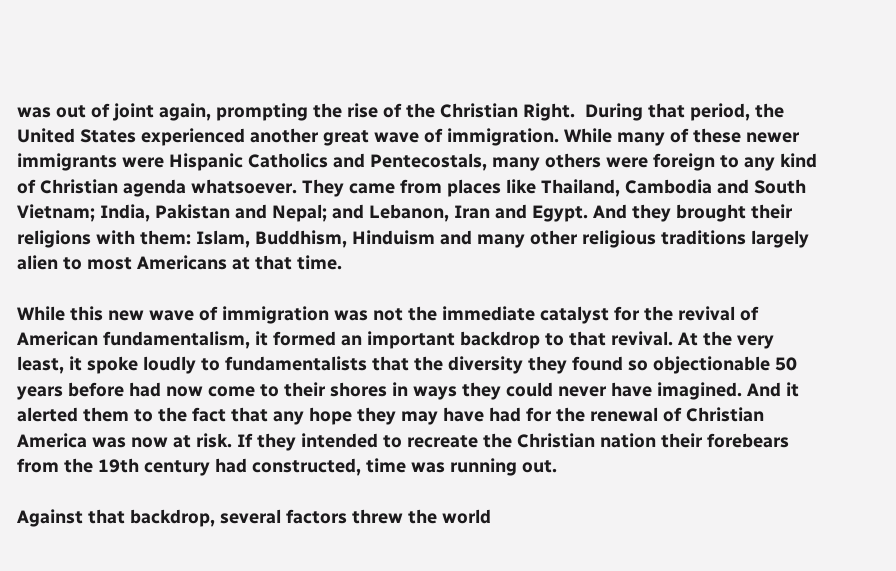was out of joint again, prompting the rise of the Christian Right.  During that period, the United States experienced another great wave of immigration. While many of these newer immigrants were Hispanic Catholics and Pentecostals, many others were foreign to any kind of Christian agenda whatsoever. They came from places like Thailand, Cambodia and South Vietnam; India, Pakistan and Nepal; and Lebanon, Iran and Egypt. And they brought their religions with them: Islam, Buddhism, Hinduism and many other religious traditions largely alien to most Americans at that time.

While this new wave of immigration was not the immediate catalyst for the revival of American fundamentalism, it formed an important backdrop to that revival. At the very least, it spoke loudly to fundamentalists that the diversity they found so objectionable 50 years before had now come to their shores in ways they could never have imagined. And it alerted them to the fact that any hope they may have had for the renewal of Christian America was now at risk. If they intended to recreate the Christian nation their forebears from the 19th century had constructed, time was running out.

Against that backdrop, several factors threw the world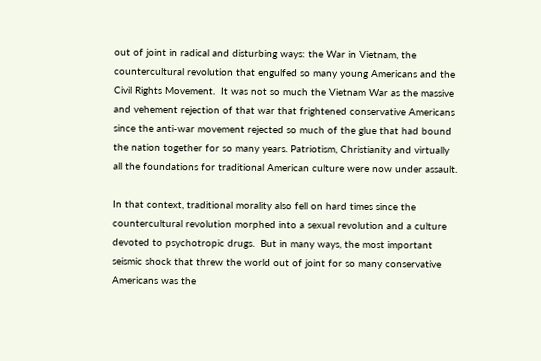out of joint in radical and disturbing ways: the War in Vietnam, the countercultural revolution that engulfed so many young Americans and the Civil Rights Movement.  It was not so much the Vietnam War as the massive and vehement rejection of that war that frightened conservative Americans since the anti-war movement rejected so much of the glue that had bound the nation together for so many years. Patriotism, Christianity and virtually all the foundations for traditional American culture were now under assault.

In that context, traditional morality also fell on hard times since the countercultural revolution morphed into a sexual revolution and a culture devoted to psychotropic drugs.  But in many ways, the most important seismic shock that threw the world out of joint for so many conservative Americans was the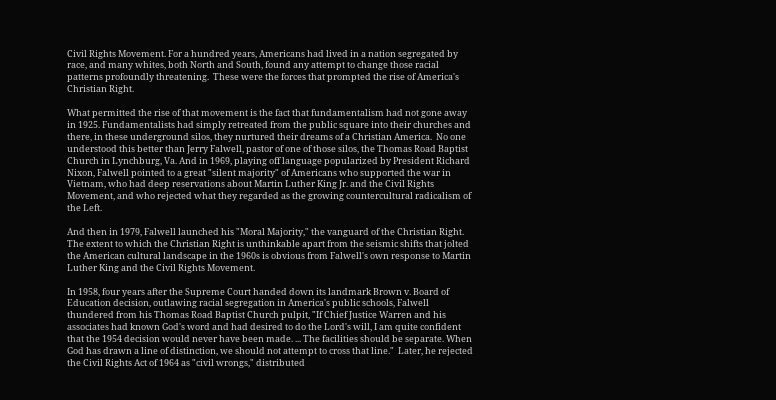Civil Rights Movement. For a hundred years, Americans had lived in a nation segregated by race, and many whites, both North and South, found any attempt to change those racial patterns profoundly threatening.  These were the forces that prompted the rise of America's Christian Right.

What permitted the rise of that movement is the fact that fundamentalism had not gone away in 1925. Fundamentalists had simply retreated from the public square into their churches and there, in these underground silos, they nurtured their dreams of a Christian America.  No one understood this better than Jerry Falwell, pastor of one of those silos, the Thomas Road Baptist Church in Lynchburg, Va. And in 1969, playing off language popularized by President Richard Nixon, Falwell pointed to a great "silent majority" of Americans who supported the war in Vietnam, who had deep reservations about Martin Luther King Jr. and the Civil Rights Movement, and who rejected what they regarded as the growing countercultural radicalism of the Left.

And then in 1979, Falwell launched his "Moral Majority," the vanguard of the Christian Right.  The extent to which the Christian Right is unthinkable apart from the seismic shifts that jolted the American cultural landscape in the 1960s is obvious from Falwell's own response to Martin Luther King and the Civil Rights Movement.

In 1958, four years after the Supreme Court handed down its landmark Brown v. Board of Education decision, outlawing racial segregation in America's public schools, Falwell thundered from his Thomas Road Baptist Church pulpit, "If Chief Justice Warren and his associates had known God's word and had desired to do the Lord's will, I am quite confident that the 1954 decision would never have been made. ... The facilities should be separate. When God has drawn a line of distinction, we should not attempt to cross that line."  Later, he rejected the Civil Rights Act of 1964 as "civil wrongs," distributed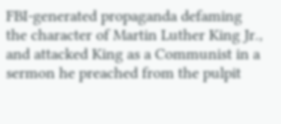FBI-generated propaganda defaming the character of Martin Luther King Jr., and attacked King as a Communist in a sermon he preached from the pulpit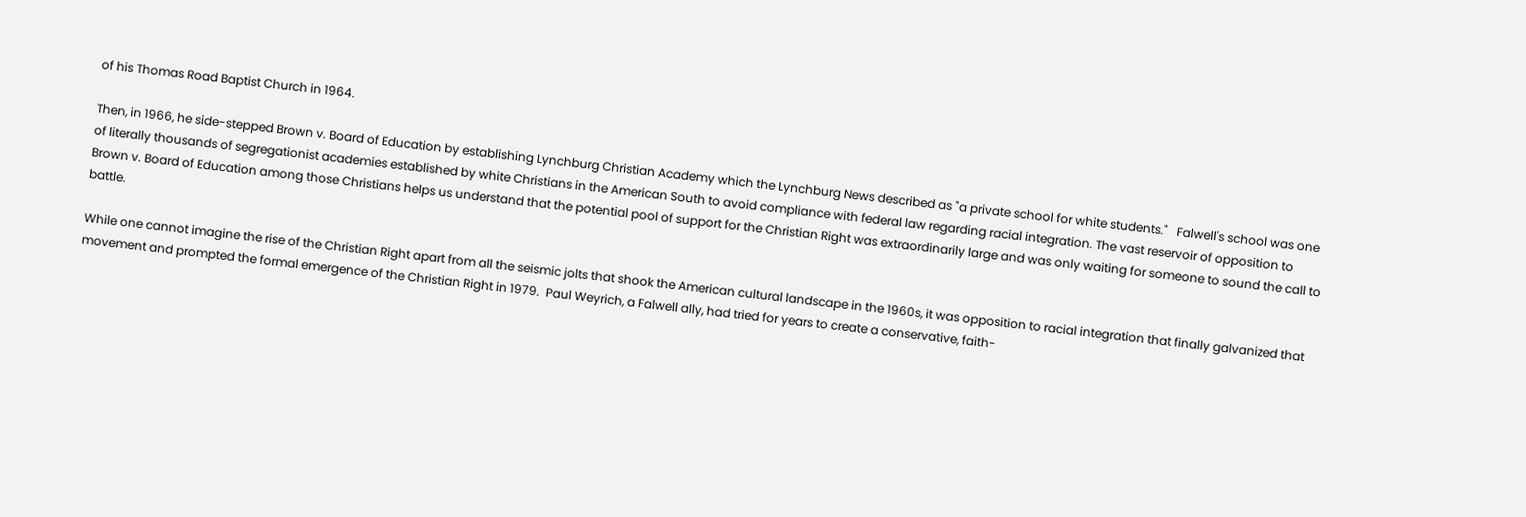of his Thomas Road Baptist Church in 1964.

Then, in 1966, he side-stepped Brown v. Board of Education by establishing Lynchburg Christian Academy which the Lynchburg News described as "a private school for white students."   Falwell's school was one of literally thousands of segregationist academies established by white Christians in the American South to avoid compliance with federal law regarding racial integration. The vast reservoir of opposition to Brown v. Board of Education among those Christians helps us understand that the potential pool of support for the Christian Right was extraordinarily large and was only waiting for someone to sound the call to battle.

While one cannot imagine the rise of the Christian Right apart from all the seismic jolts that shook the American cultural landscape in the 1960s, it was opposition to racial integration that finally galvanized that movement and prompted the formal emergence of the Christian Right in 1979.  Paul Weyrich, a Falwell ally, had tried for years to create a conservative, faith-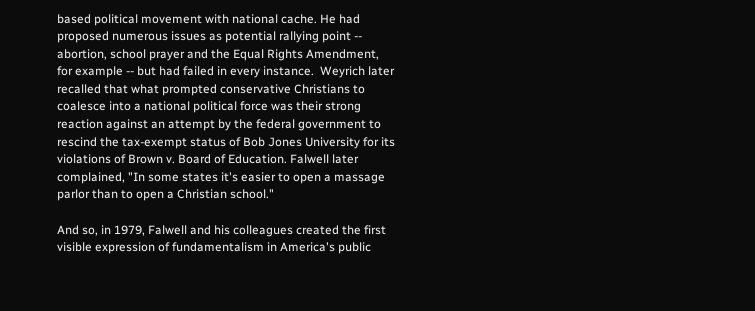based political movement with national cache. He had proposed numerous issues as potential rallying point -- abortion, school prayer and the Equal Rights Amendment, for example -- but had failed in every instance.  Weyrich later recalled that what prompted conservative Christians to coalesce into a national political force was their strong reaction against an attempt by the federal government to rescind the tax-exempt status of Bob Jones University for its violations of Brown v. Board of Education. Falwell later complained, "In some states it's easier to open a massage parlor than to open a Christian school."

And so, in 1979, Falwell and his colleagues created the first visible expression of fundamentalism in America's public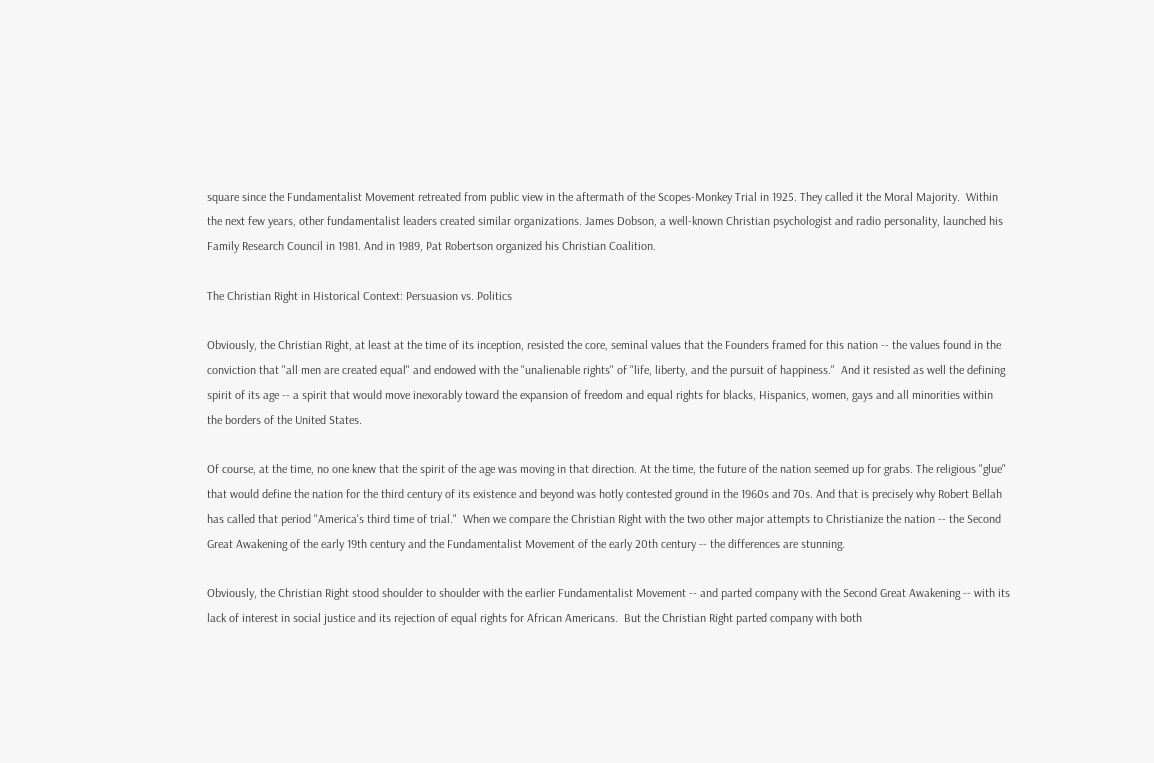square since the Fundamentalist Movement retreated from public view in the aftermath of the Scopes-Monkey Trial in 1925. They called it the Moral Majority.  Within the next few years, other fundamentalist leaders created similar organizations. James Dobson, a well-known Christian psychologist and radio personality, launched his Family Research Council in 1981. And in 1989, Pat Robertson organized his Christian Coalition.

The Christian Right in Historical Context: Persuasion vs. Politics

Obviously, the Christian Right, at least at the time of its inception, resisted the core, seminal values that the Founders framed for this nation -- the values found in the conviction that "all men are created equal" and endowed with the "unalienable rights" of "life, liberty, and the pursuit of happiness."  And it resisted as well the defining spirit of its age -- a spirit that would move inexorably toward the expansion of freedom and equal rights for blacks, Hispanics, women, gays and all minorities within the borders of the United States.

Of course, at the time, no one knew that the spirit of the age was moving in that direction. At the time, the future of the nation seemed up for grabs. The religious "glue" that would define the nation for the third century of its existence and beyond was hotly contested ground in the 1960s and 70s. And that is precisely why Robert Bellah has called that period "America's third time of trial."  When we compare the Christian Right with the two other major attempts to Christianize the nation -- the Second Great Awakening of the early 19th century and the Fundamentalist Movement of the early 20th century -- the differences are stunning.

Obviously, the Christian Right stood shoulder to shoulder with the earlier Fundamentalist Movement -- and parted company with the Second Great Awakening -- with its lack of interest in social justice and its rejection of equal rights for African Americans.  But the Christian Right parted company with both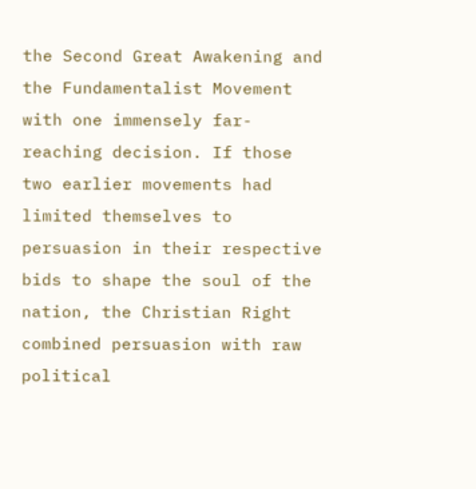the Second Great Awakening and the Fundamentalist Movement with one immensely far-reaching decision. If those two earlier movements had limited themselves to persuasion in their respective bids to shape the soul of the nation, the Christian Right combined persuasion with raw political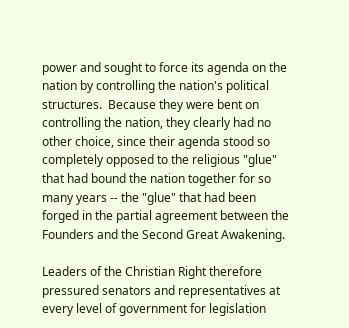power and sought to force its agenda on the nation by controlling the nation's political structures.  Because they were bent on controlling the nation, they clearly had no other choice, since their agenda stood so completely opposed to the religious "glue" that had bound the nation together for so many years -- the "glue" that had been forged in the partial agreement between the Founders and the Second Great Awakening.

Leaders of the Christian Right therefore pressured senators and representatives at every level of government for legislation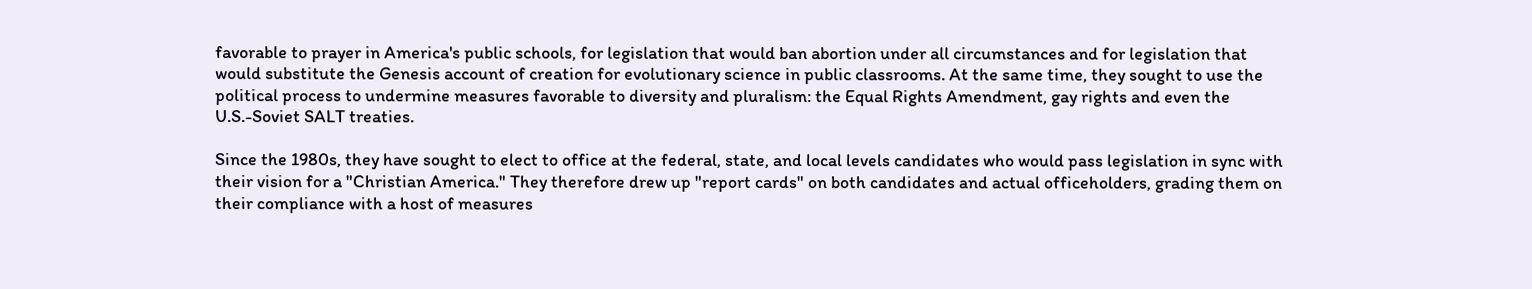favorable to prayer in America's public schools, for legislation that would ban abortion under all circumstances and for legislation that would substitute the Genesis account of creation for evolutionary science in public classrooms. At the same time, they sought to use the political process to undermine measures favorable to diversity and pluralism: the Equal Rights Amendment, gay rights and even the U.S.-Soviet SALT treaties.

Since the 1980s, they have sought to elect to office at the federal, state, and local levels candidates who would pass legislation in sync with their vision for a "Christian America." They therefore drew up "report cards" on both candidates and actual officeholders, grading them on their compliance with a host of measures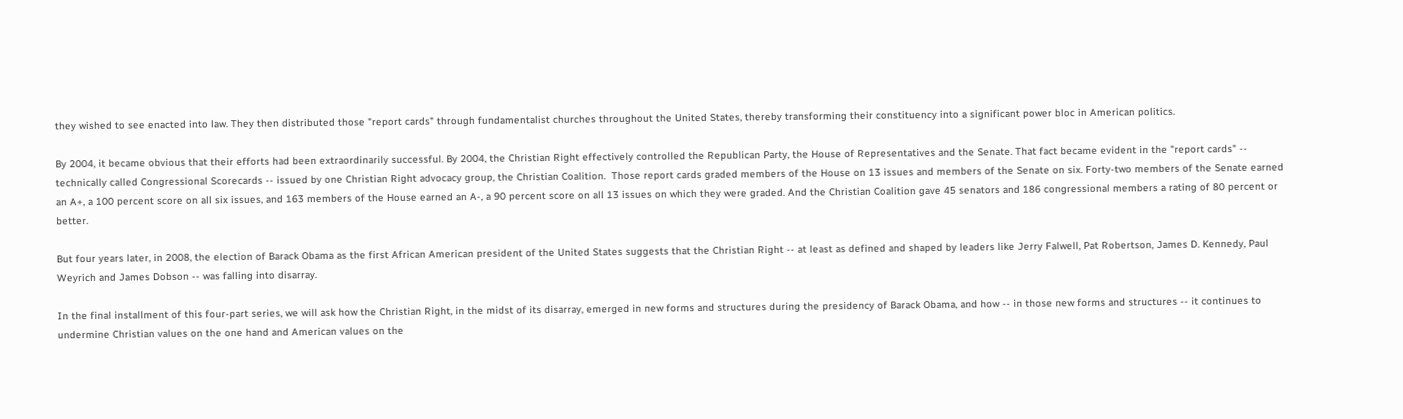they wished to see enacted into law. They then distributed those "report cards" through fundamentalist churches throughout the United States, thereby transforming their constituency into a significant power bloc in American politics.

By 2004, it became obvious that their efforts had been extraordinarily successful. By 2004, the Christian Right effectively controlled the Republican Party, the House of Representatives and the Senate. That fact became evident in the "report cards" -- technically called Congressional Scorecards -- issued by one Christian Right advocacy group, the Christian Coalition.  Those report cards graded members of the House on 13 issues and members of the Senate on six. Forty-two members of the Senate earned an A+, a 100 percent score on all six issues, and 163 members of the House earned an A-, a 90 percent score on all 13 issues on which they were graded. And the Christian Coalition gave 45 senators and 186 congressional members a rating of 80 percent or better.

But four years later, in 2008, the election of Barack Obama as the first African American president of the United States suggests that the Christian Right -- at least as defined and shaped by leaders like Jerry Falwell, Pat Robertson, James D. Kennedy, Paul Weyrich and James Dobson -- was falling into disarray.

In the final installment of this four-part series, we will ask how the Christian Right, in the midst of its disarray, emerged in new forms and structures during the presidency of Barack Obama, and how -- in those new forms and structures -- it continues to undermine Christian values on the one hand and American values on the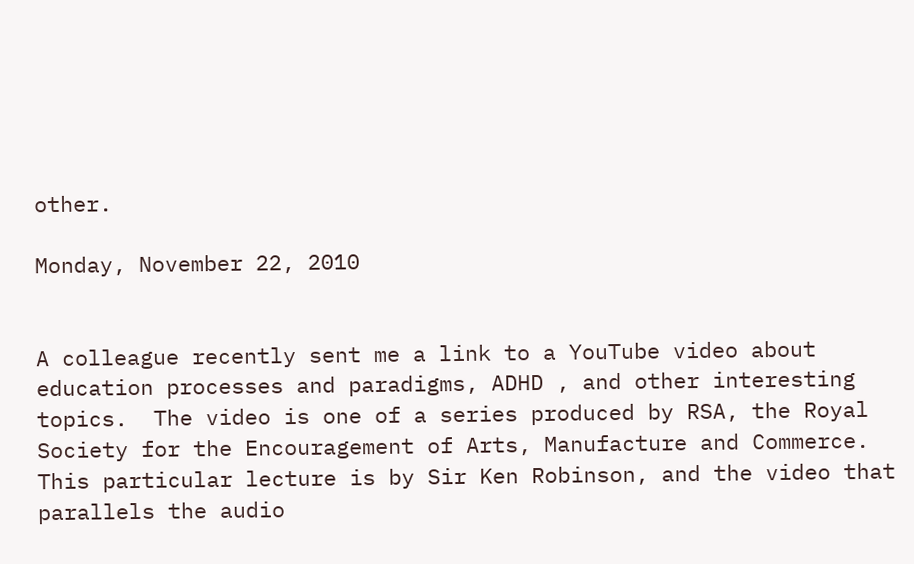other.

Monday, November 22, 2010


A colleague recently sent me a link to a YouTube video about education processes and paradigms, ADHD , and other interesting topics.  The video is one of a series produced by RSA, the Royal Society for the Encouragement of Arts, Manufacture and Commerce.  This particular lecture is by Sir Ken Robinson, and the video that parallels the audio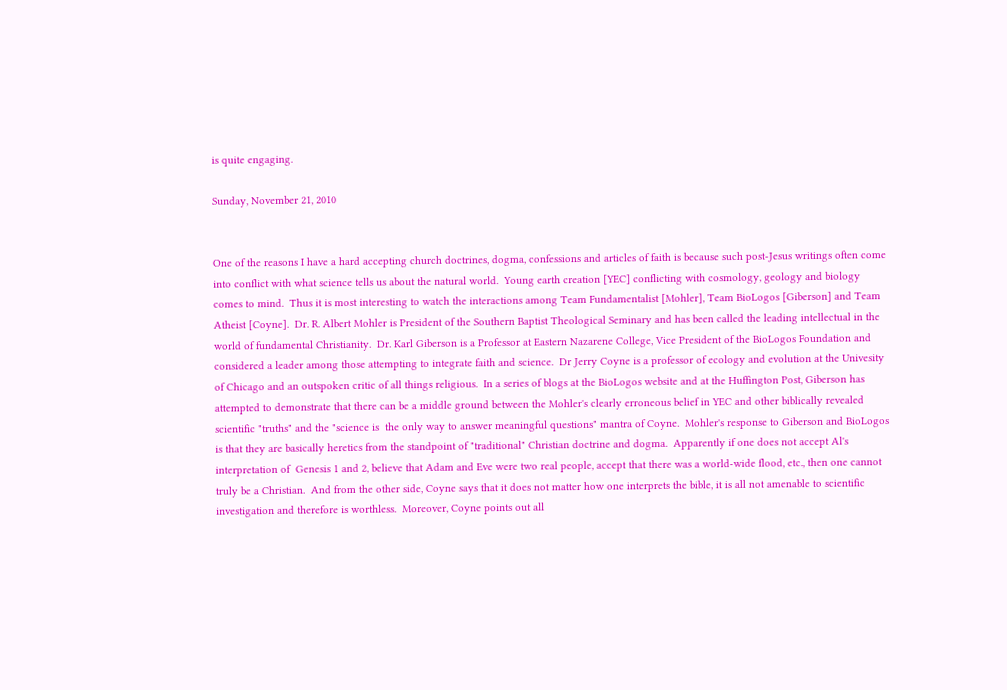is quite engaging.

Sunday, November 21, 2010


One of the reasons I have a hard accepting church doctrines, dogma, confessions and articles of faith is because such post-Jesus writings often come into conflict with what science tells us about the natural world.  Young earth creation [YEC] conflicting with cosmology, geology and biology comes to mind.  Thus it is most interesting to watch the interactions among Team Fundamentalist [Mohler], Team BioLogos [Giberson] and Team Atheist [Coyne].  Dr. R. Albert Mohler is President of the Southern Baptist Theological Seminary and has been called the leading intellectual in the world of fundamental Christianity.  Dr. Karl Giberson is a Professor at Eastern Nazarene College, Vice President of the BioLogos Foundation and considered a leader among those attempting to integrate faith and science.  Dr Jerry Coyne is a professor of ecology and evolution at the Univesity of Chicago and an outspoken critic of all things religious.  In a series of blogs at the BioLogos website and at the Huffington Post, Giberson has attempted to demonstrate that there can be a middle ground between the Mohler's clearly erroneous belief in YEC and other biblically revealed scientific "truths" and the "science is  the only way to answer meaningful questions" mantra of Coyne.  Mohler's response to Giberson and BioLogos is that they are basically heretics from the standpoint of "traditional" Christian doctrine and dogma.  Apparently if one does not accept Al's interpretation of  Genesis 1 and 2, believe that Adam and Eve were two real people, accept that there was a world-wide flood, etc., then one cannot truly be a Christian.  And from the other side, Coyne says that it does not matter how one interprets the bible, it is all not amenable to scientific investigation and therefore is worthless.  Moreover, Coyne points out all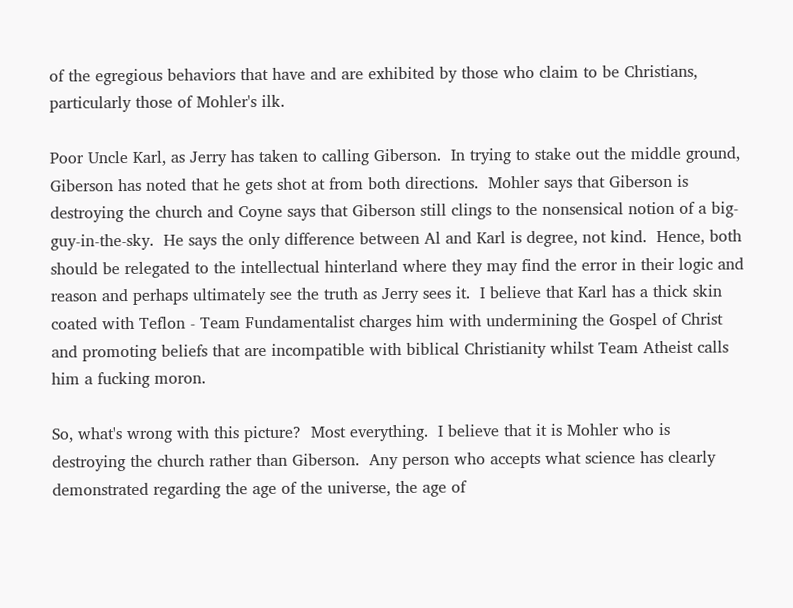of the egregious behaviors that have and are exhibited by those who claim to be Christians, particularly those of Mohler's ilk.

Poor Uncle Karl, as Jerry has taken to calling Giberson.  In trying to stake out the middle ground, Giberson has noted that he gets shot at from both directions.  Mohler says that Giberson is destroying the church and Coyne says that Giberson still clings to the nonsensical notion of a big-guy-in-the-sky.  He says the only difference between Al and Karl is degree, not kind.  Hence, both should be relegated to the intellectual hinterland where they may find the error in their logic and reason and perhaps ultimately see the truth as Jerry sees it.  I believe that Karl has a thick skin coated with Teflon - Team Fundamentalist charges him with undermining the Gospel of Christ and promoting beliefs that are incompatible with biblical Christianity whilst Team Atheist calls him a fucking moron.

So, what's wrong with this picture?  Most everything.  I believe that it is Mohler who is destroying the church rather than Giberson.  Any person who accepts what science has clearly demonstrated regarding the age of the universe, the age of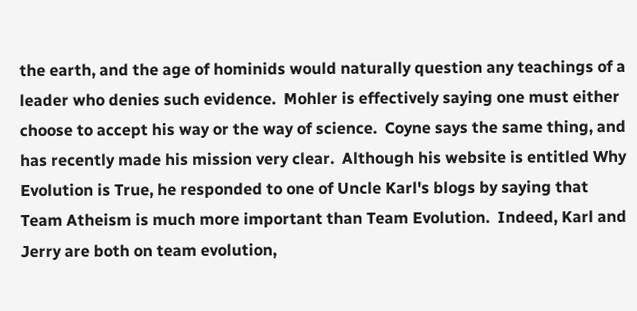the earth, and the age of hominids would naturally question any teachings of a leader who denies such evidence.  Mohler is effectively saying one must either choose to accept his way or the way of science.  Coyne says the same thing, and has recently made his mission very clear.  Although his website is entitled Why Evolution is True, he responded to one of Uncle Karl's blogs by saying that Team Atheism is much more important than Team Evolution.  Indeed, Karl and Jerry are both on team evolution,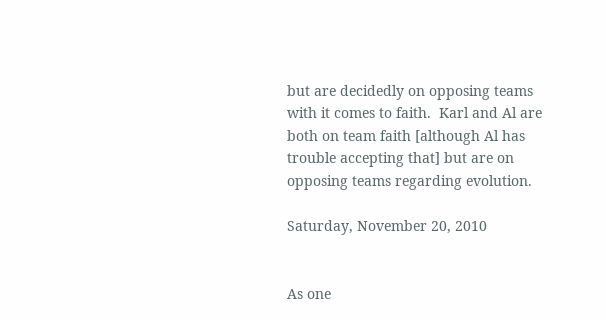but are decidedly on opposing teams with it comes to faith.  Karl and Al are both on team faith [although Al has trouble accepting that] but are on opposing teams regarding evolution.

Saturday, November 20, 2010


As one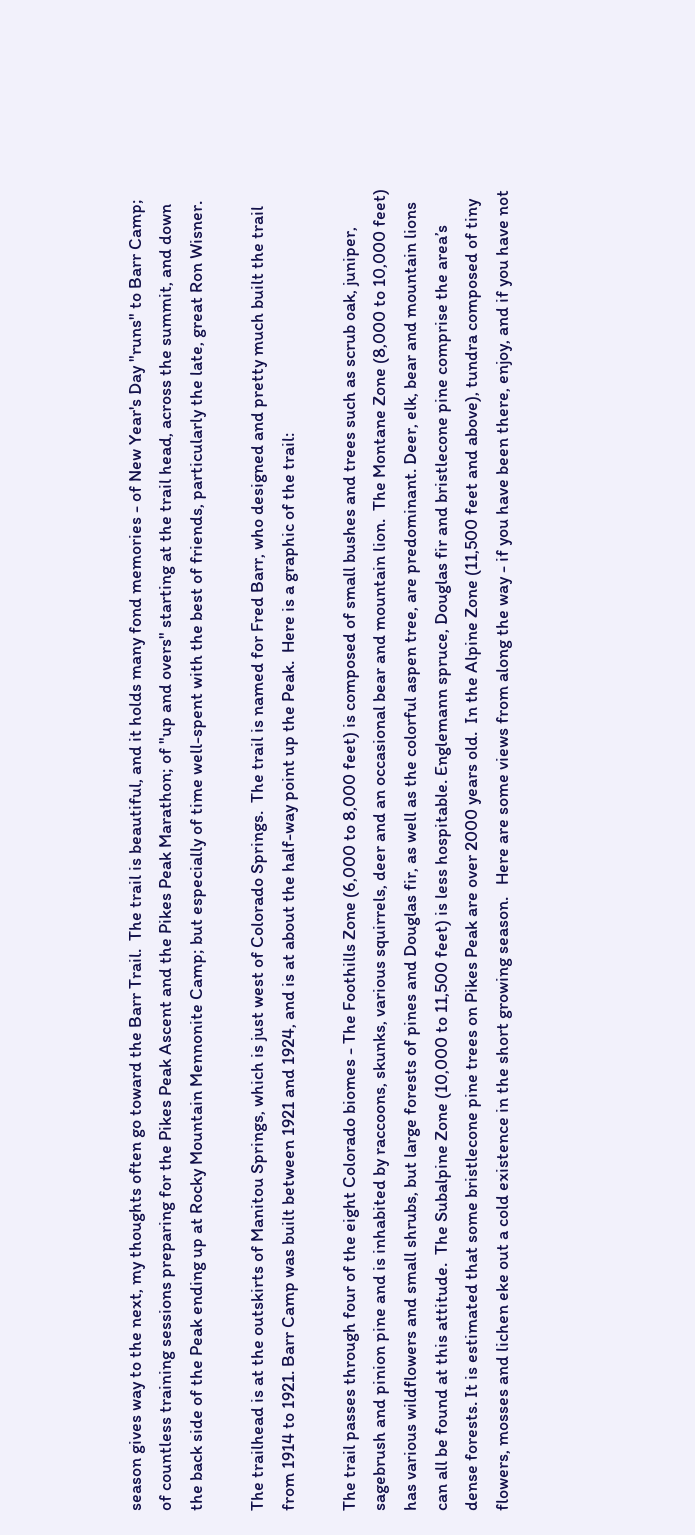season gives way to the next, my thoughts often go toward the Barr Trail.  The trail is beautiful, and it holds many fond memories - of New Year's Day "runs" to Barr Camp; of countless training sessions preparing for the Pikes Peak Ascent and the Pikes Peak Marathon; of "up and overs" starting at the trail head, across the summit, and down the back side of the Peak ending up at Rocky Mountain Mennonite Camp; but especially of time well-spent with the best of friends, particularly the late, great Ron Wisner.

The trailhead is at the outskirts of Manitou Springs, which is just west of Colorado Springs.  The trail is named for Fred Barr, who designed and pretty much built the trail from 1914 to 1921. Barr Camp was built between 1921 and 1924, and is at about the half-way point up the Peak.  Here is a graphic of the trail:

The trail passes through four of the eight Colorado biomes - The Foothills Zone (6,000 to 8,000 feet) is composed of small bushes and trees such as scrub oak, juniper, sagebrush and pinion pine and is inhabited by raccoons, skunks, various squirrels, deer and an occasional bear and mountain lion.  The Montane Zone (8,000 to 10,000 feet) has various wildflowers and small shrubs, but large forests of pines and Douglas fir, as well as the colorful aspen tree, are predominant. Deer, elk, bear and mountain lions can all be found at this attitude.  The Subalpine Zone (10,000 to 11,500 feet) is less hospitable. Englemann spruce, Douglas fir and bristlecone pine comprise the area’s dense forests. It is estimated that some bristlecone pine trees on Pikes Peak are over 2000 years old.  In the Alpine Zone (11,500 feet and above), tundra composed of tiny flowers, mosses and lichen eke out a cold existence in the short growing season.   Here are some views from along the way - if you have been there, enjoy, and if you have not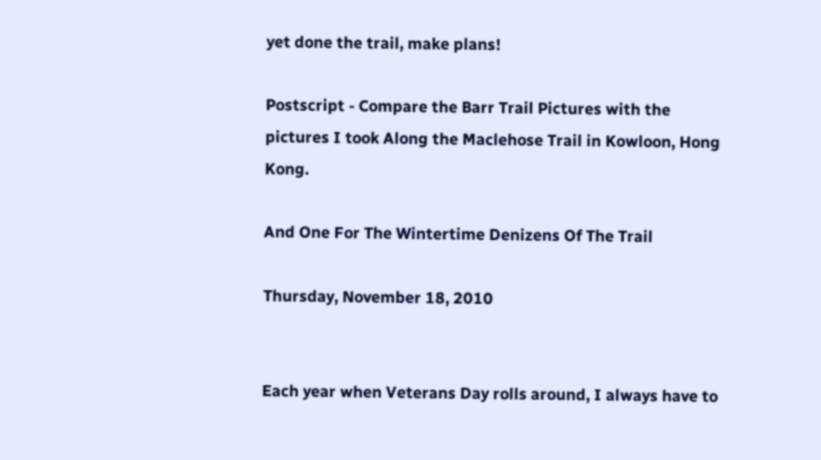yet done the trail, make plans!

Postscript - Compare the Barr Trail Pictures with the pictures I took Along the Maclehose Trail in Kowloon, Hong Kong.

And One For The Wintertime Denizens Of The Trail

Thursday, November 18, 2010


Each year when Veterans Day rolls around, I always have to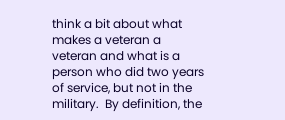think a bit about what makes a veteran a veteran and what is a person who did two years of service, but not in the military.  By definition, the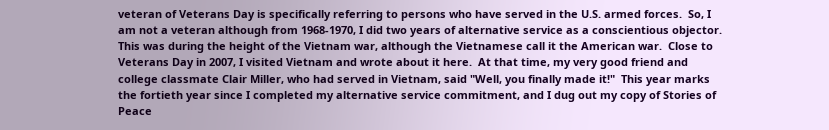veteran of Veterans Day is specifically referring to persons who have served in the U.S. armed forces.  So, I am not a veteran although from 1968-1970, I did two years of alternative service as a conscientious objector.  This was during the height of the Vietnam war, although the Vietnamese call it the American war.  Close to Veterans Day in 2007, I visited Vietnam and wrote about it here.  At that time, my very good friend and college classmate Clair Miller, who had served in Vietnam, said "Well, you finally made it!"  This year marks the fortieth year since I completed my alternative service commitment, and I dug out my copy of Stories of Peace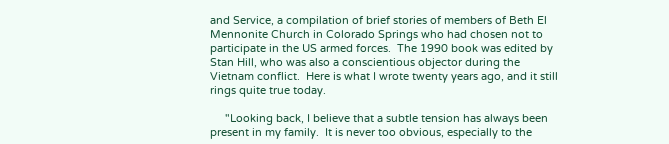and Service, a compilation of brief stories of members of Beth El Mennonite Church in Colorado Springs who had chosen not to participate in the US armed forces.  The 1990 book was edited by Stan Hill, who was also a conscientious objector during the Vietnam conflict.  Here is what I wrote twenty years ago, and it still rings quite true today.

     "Looking back, I believe that a subtle tension has always been present in my family.  It is never too obvious, especially to the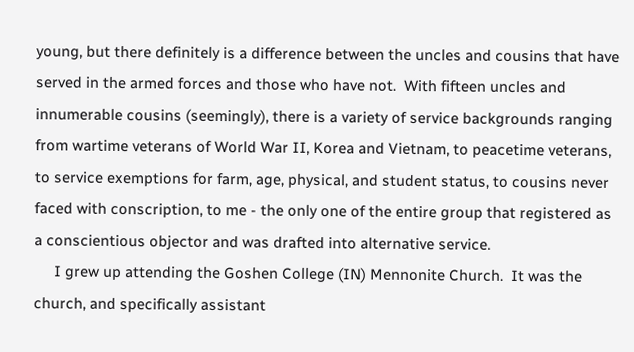young, but there definitely is a difference between the uncles and cousins that have served in the armed forces and those who have not.  With fifteen uncles and innumerable cousins (seemingly), there is a variety of service backgrounds ranging from wartime veterans of World War II, Korea and Vietnam, to peacetime veterans, to service exemptions for farm, age, physical, and student status, to cousins never faced with conscription, to me - the only one of the entire group that registered as a conscientious objector and was drafted into alternative service.
     I grew up attending the Goshen College (IN) Mennonite Church.  It was the church, and specifically assistant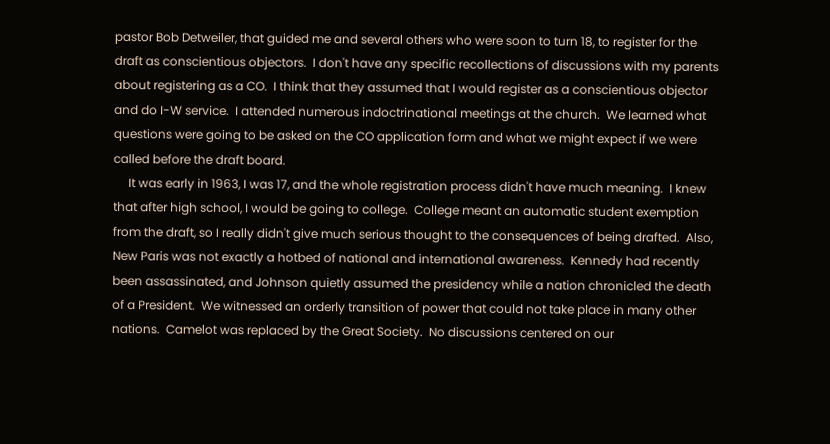pastor Bob Detweiler, that guided me and several others who were soon to turn 18, to register for the draft as conscientious objectors.  I don't have any specific recollections of discussions with my parents about registering as a CO.  I think that they assumed that I would register as a conscientious objector and do I-W service.  I attended numerous indoctrinational meetings at the church.  We learned what questions were going to be asked on the CO application form and what we might expect if we were called before the draft board.
     It was early in 1963, I was 17, and the whole registration process didn't have much meaning.  I knew that after high school, I would be going to college.  College meant an automatic student exemption from the draft, so I really didn't give much serious thought to the consequences of being drafted.  Also, New Paris was not exactly a hotbed of national and international awareness.  Kennedy had recently been assassinated, and Johnson quietly assumed the presidency while a nation chronicled the death of a President.  We witnessed an orderly transition of power that could not take place in many other nations.  Camelot was replaced by the Great Society.  No discussions centered on our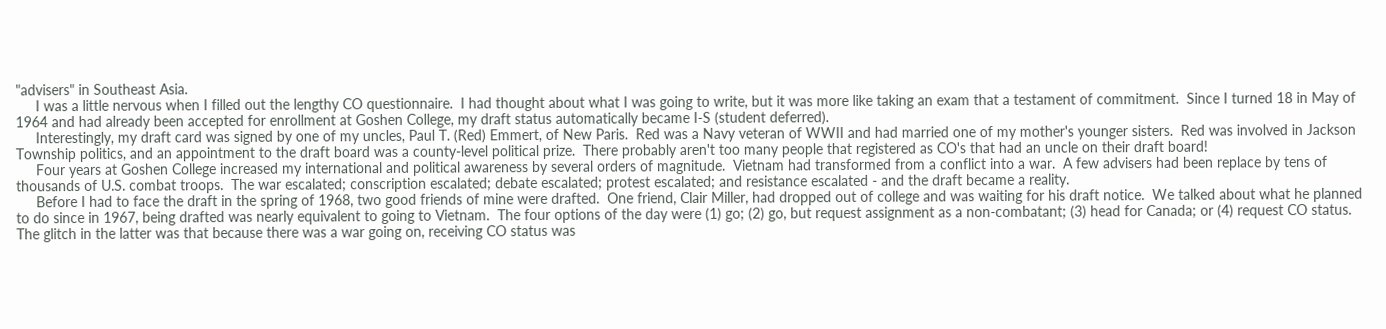"advisers" in Southeast Asia.
     I was a little nervous when I filled out the lengthy CO questionnaire.  I had thought about what I was going to write, but it was more like taking an exam that a testament of commitment.  Since I turned 18 in May of 1964 and had already been accepted for enrollment at Goshen College, my draft status automatically became I-S (student deferred).
     Interestingly, my draft card was signed by one of my uncles, Paul T. (Red) Emmert, of New Paris.  Red was a Navy veteran of WWII and had married one of my mother's younger sisters.  Red was involved in Jackson Township politics, and an appointment to the draft board was a county-level political prize.  There probably aren't too many people that registered as CO's that had an uncle on their draft board!
     Four years at Goshen College increased my international and political awareness by several orders of magnitude.  Vietnam had transformed from a conflict into a war.  A few advisers had been replace by tens of thousands of U.S. combat troops.  The war escalated; conscription escalated; debate escalated; protest escalated; and resistance escalated - and the draft became a reality.
     Before I had to face the draft in the spring of 1968, two good friends of mine were drafted.  One friend, Clair Miller, had dropped out of college and was waiting for his draft notice.  We talked about what he planned to do since in 1967, being drafted was nearly equivalent to going to Vietnam.  The four options of the day were (1) go; (2) go, but request assignment as a non-combatant; (3) head for Canada; or (4) request CO status.  The glitch in the latter was that because there was a war going on, receiving CO status was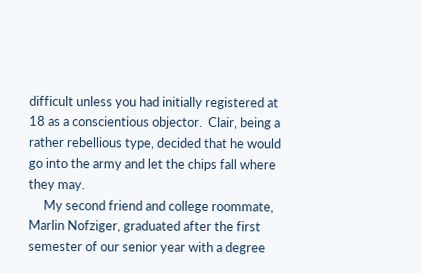difficult unless you had initially registered at 18 as a conscientious objector.  Clair, being a rather rebellious type, decided that he would go into the army and let the chips fall where they may.
     My second friend and college roommate, Marlin Nofziger, graduated after the first semester of our senior year with a degree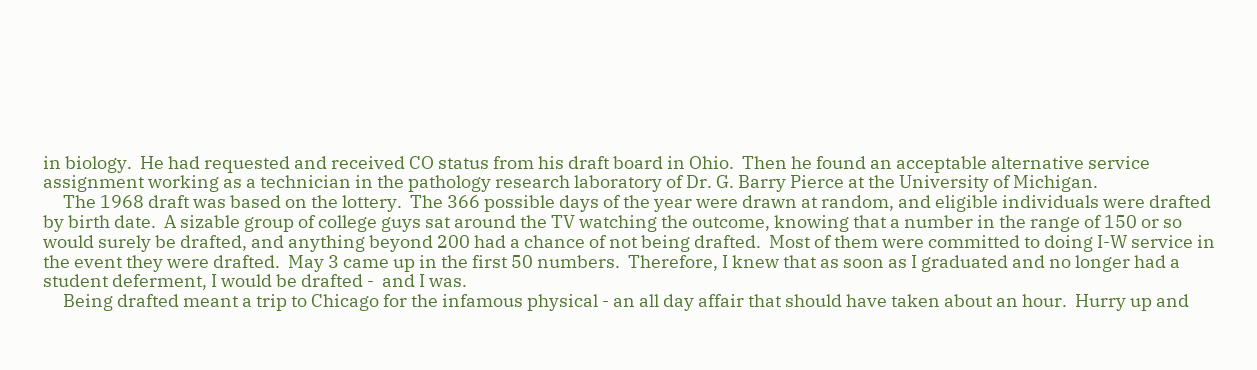in biology.  He had requested and received CO status from his draft board in Ohio.  Then he found an acceptable alternative service assignment working as a technician in the pathology research laboratory of Dr. G. Barry Pierce at the University of Michigan.
     The 1968 draft was based on the lottery.  The 366 possible days of the year were drawn at random, and eligible individuals were drafted by birth date.  A sizable group of college guys sat around the TV watching the outcome, knowing that a number in the range of 150 or so would surely be drafted, and anything beyond 200 had a chance of not being drafted.  Most of them were committed to doing I-W service in the event they were drafted.  May 3 came up in the first 50 numbers.  Therefore, I knew that as soon as I graduated and no longer had a student deferment, I would be drafted -  and I was.
     Being drafted meant a trip to Chicago for the infamous physical - an all day affair that should have taken about an hour.  Hurry up and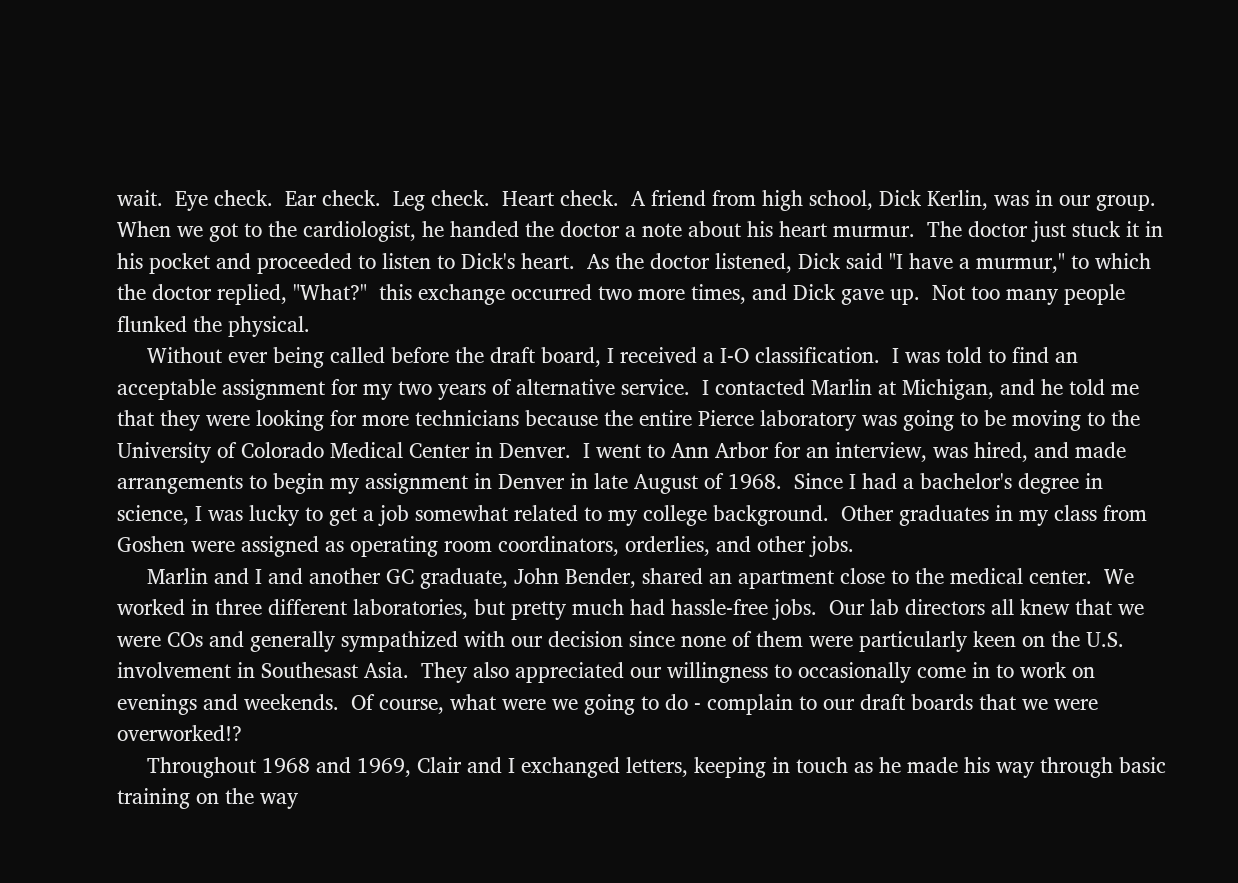wait.  Eye check.  Ear check.  Leg check.  Heart check.  A friend from high school, Dick Kerlin, was in our group.  When we got to the cardiologist, he handed the doctor a note about his heart murmur.  The doctor just stuck it in his pocket and proceeded to listen to Dick's heart.  As the doctor listened, Dick said "I have a murmur," to which the doctor replied, "What?"  this exchange occurred two more times, and Dick gave up.  Not too many people flunked the physical.
     Without ever being called before the draft board, I received a I-O classification.  I was told to find an acceptable assignment for my two years of alternative service.  I contacted Marlin at Michigan, and he told me that they were looking for more technicians because the entire Pierce laboratory was going to be moving to the University of Colorado Medical Center in Denver.  I went to Ann Arbor for an interview, was hired, and made arrangements to begin my assignment in Denver in late August of 1968.  Since I had a bachelor's degree in science, I was lucky to get a job somewhat related to my college background.  Other graduates in my class from Goshen were assigned as operating room coordinators, orderlies, and other jobs.
     Marlin and I and another GC graduate, John Bender, shared an apartment close to the medical center.  We worked in three different laboratories, but pretty much had hassle-free jobs.  Our lab directors all knew that we were COs and generally sympathized with our decision since none of them were particularly keen on the U.S. involvement in Southesast Asia.  They also appreciated our willingness to occasionally come in to work on evenings and weekends.  Of course, what were we going to do - complain to our draft boards that we were overworked!?
     Throughout 1968 and 1969, Clair and I exchanged letters, keeping in touch as he made his way through basic training on the way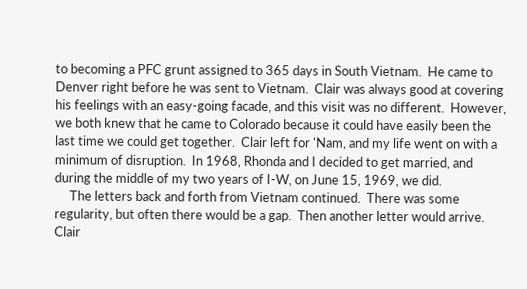to becoming a PFC grunt assigned to 365 days in South Vietnam.  He came to Denver right before he was sent to Vietnam.  Clair was always good at covering his feelings with an easy-going facade, and this visit was no different.  However, we both knew that he came to Colorado because it could have easily been the last time we could get together.  Clair left for 'Nam, and my life went on with a minimum of disruption.  In 1968, Rhonda and I decided to get married, and during the middle of my two years of I-W, on June 15, 1969, we did.
     The letters back and forth from Vietnam continued.  There was some regularity, but often there would be a gap.  Then another letter would arrive.  Clair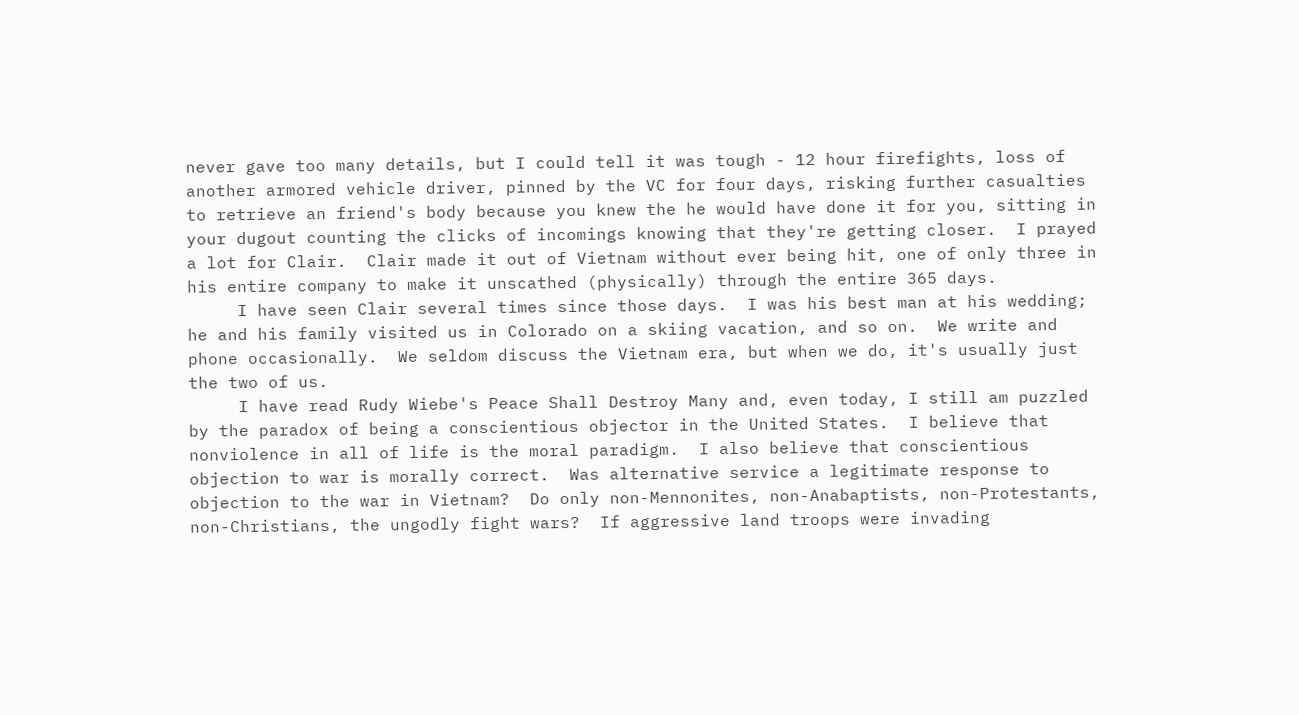never gave too many details, but I could tell it was tough - 12 hour firefights, loss of another armored vehicle driver, pinned by the VC for four days, risking further casualties to retrieve an friend's body because you knew the he would have done it for you, sitting in your dugout counting the clicks of incomings knowing that they're getting closer.  I prayed a lot for Clair.  Clair made it out of Vietnam without ever being hit, one of only three in his entire company to make it unscathed (physically) through the entire 365 days.
     I have seen Clair several times since those days.  I was his best man at his wedding; he and his family visited us in Colorado on a skiing vacation, and so on.  We write and phone occasionally.  We seldom discuss the Vietnam era, but when we do, it's usually just the two of us.
     I have read Rudy Wiebe's Peace Shall Destroy Many and, even today, I still am puzzled by the paradox of being a conscientious objector in the United States.  I believe that nonviolence in all of life is the moral paradigm.  I also believe that conscientious objection to war is morally correct.  Was alternative service a legitimate response to objection to the war in Vietnam?  Do only non-Mennonites, non-Anabaptists, non-Protestants, non-Christians, the ungodly fight wars?  If aggressive land troops were invading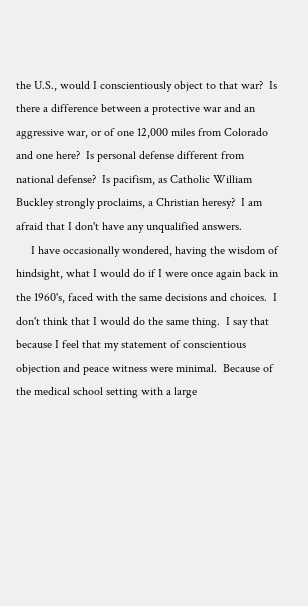the U.S., would I conscientiously object to that war?  Is there a difference between a protective war and an aggressive war, or of one 12,000 miles from Colorado and one here?  Is personal defense different from national defense?  Is pacifism, as Catholic William Buckley strongly proclaims, a Christian heresy?  I am afraid that I don't have any unqualified answers.
     I have occasionally wondered, having the wisdom of hindsight, what I would do if I were once again back in the 1960's, faced with the same decisions and choices.  I don't think that I would do the same thing.  I say that because I feel that my statement of conscientious objection and peace witness were minimal.  Because of the medical school setting with a large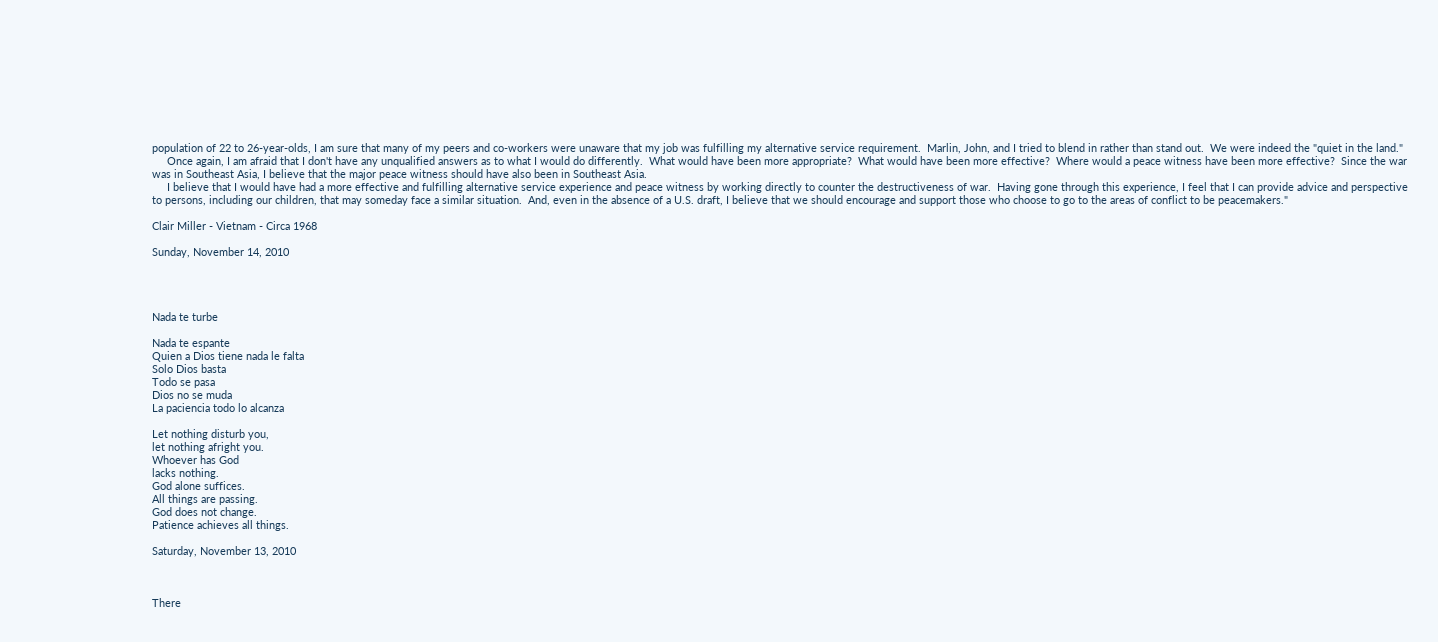population of 22 to 26-year-olds, I am sure that many of my peers and co-workers were unaware that my job was fulfilling my alternative service requirement.  Marlin, John, and I tried to blend in rather than stand out.  We were indeed the "quiet in the land."
     Once again, I am afraid that I don't have any unqualified answers as to what I would do differently.  What would have been more appropriate?  What would have been more effective?  Where would a peace witness have been more effective?  Since the war was in Southeast Asia, I believe that the major peace witness should have also been in Southeast Asia.
     I believe that I would have had a more effective and fulfilling alternative service experience and peace witness by working directly to counter the destructiveness of war.  Having gone through this experience, I feel that I can provide advice and perspective to persons, including our children, that may someday face a similar situation.  And, even in the absence of a U.S. draft, I believe that we should encourage and support those who choose to go to the areas of conflict to be peacemakers."

Clair Miller - Vietnam - Circa 1968

Sunday, November 14, 2010




Nada te turbe

Nada te espante
Quien a Dios tiene nada le falta
Solo Dios basta
Todo se pasa
Dios no se muda
La paciencia todo lo alcanza

Let nothing disturb you,
let nothing afright you.
Whoever has God
lacks nothing.
God alone suffices.
All things are passing.
God does not change.
Patience achieves all things.

Saturday, November 13, 2010



There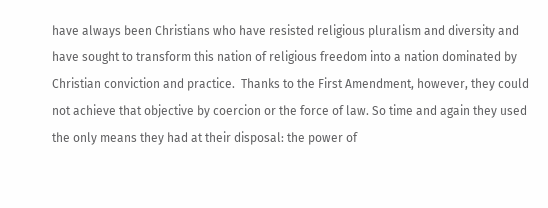have always been Christians who have resisted religious pluralism and diversity and have sought to transform this nation of religious freedom into a nation dominated by Christian conviction and practice.  Thanks to the First Amendment, however, they could not achieve that objective by coercion or the force of law. So time and again they used the only means they had at their disposal: the power of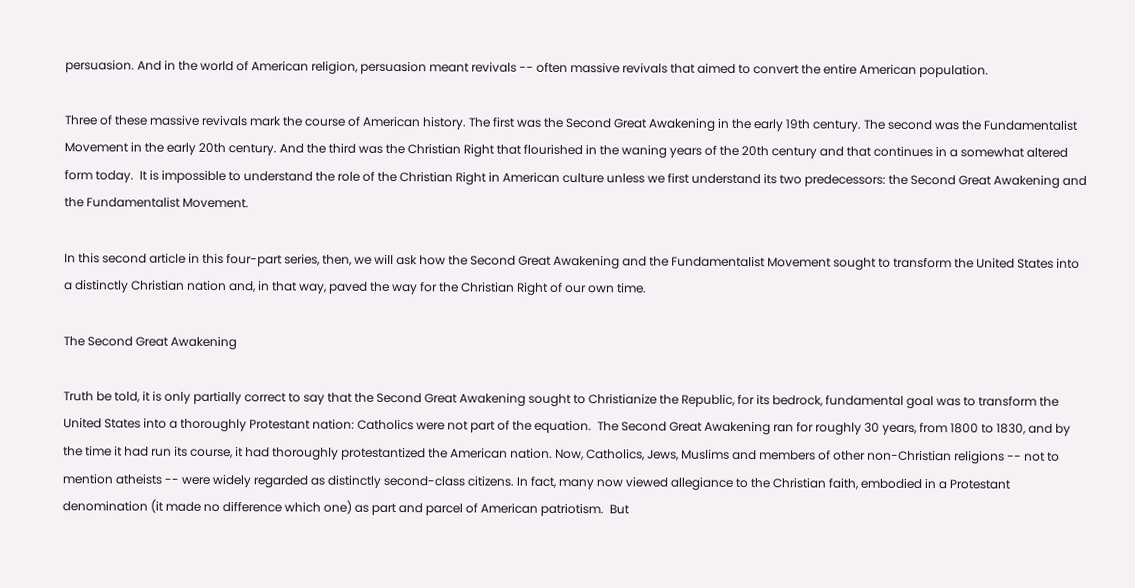persuasion. And in the world of American religion, persuasion meant revivals -- often massive revivals that aimed to convert the entire American population.

Three of these massive revivals mark the course of American history. The first was the Second Great Awakening in the early 19th century. The second was the Fundamentalist Movement in the early 20th century. And the third was the Christian Right that flourished in the waning years of the 20th century and that continues in a somewhat altered form today.  It is impossible to understand the role of the Christian Right in American culture unless we first understand its two predecessors: the Second Great Awakening and the Fundamentalist Movement.

In this second article in this four-part series, then, we will ask how the Second Great Awakening and the Fundamentalist Movement sought to transform the United States into a distinctly Christian nation and, in that way, paved the way for the Christian Right of our own time.

The Second Great Awakening

Truth be told, it is only partially correct to say that the Second Great Awakening sought to Christianize the Republic, for its bedrock, fundamental goal was to transform the United States into a thoroughly Protestant nation: Catholics were not part of the equation.  The Second Great Awakening ran for roughly 30 years, from 1800 to 1830, and by the time it had run its course, it had thoroughly protestantized the American nation. Now, Catholics, Jews, Muslims and members of other non-Christian religions -- not to mention atheists -- were widely regarded as distinctly second-class citizens. In fact, many now viewed allegiance to the Christian faith, embodied in a Protestant denomination (it made no difference which one) as part and parcel of American patriotism.  But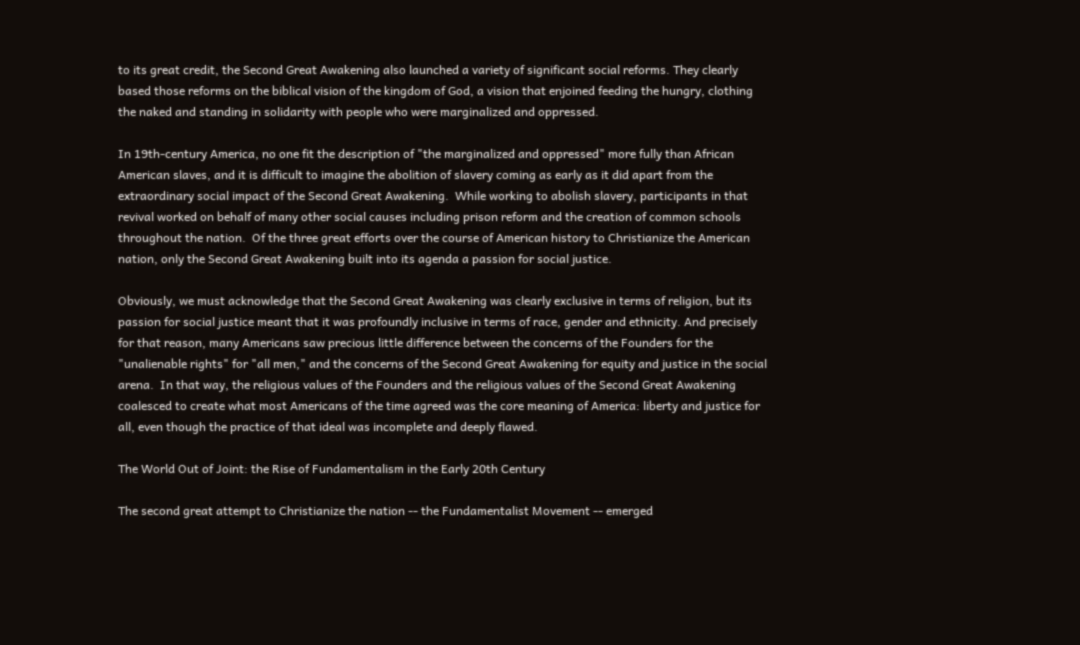to its great credit, the Second Great Awakening also launched a variety of significant social reforms. They clearly based those reforms on the biblical vision of the kingdom of God, a vision that enjoined feeding the hungry, clothing the naked and standing in solidarity with people who were marginalized and oppressed.

In 19th-century America, no one fit the description of "the marginalized and oppressed" more fully than African American slaves, and it is difficult to imagine the abolition of slavery coming as early as it did apart from the extraordinary social impact of the Second Great Awakening.  While working to abolish slavery, participants in that revival worked on behalf of many other social causes including prison reform and the creation of common schools throughout the nation.  Of the three great efforts over the course of American history to Christianize the American nation, only the Second Great Awakening built into its agenda a passion for social justice.

Obviously, we must acknowledge that the Second Great Awakening was clearly exclusive in terms of religion, but its passion for social justice meant that it was profoundly inclusive in terms of race, gender and ethnicity. And precisely for that reason, many Americans saw precious little difference between the concerns of the Founders for the "unalienable rights" for "all men," and the concerns of the Second Great Awakening for equity and justice in the social arena.  In that way, the religious values of the Founders and the religious values of the Second Great Awakening coalesced to create what most Americans of the time agreed was the core meaning of America: liberty and justice for all, even though the practice of that ideal was incomplete and deeply flawed.

The World Out of Joint: the Rise of Fundamentalism in the Early 20th Century

The second great attempt to Christianize the nation -- the Fundamentalist Movement -- emerged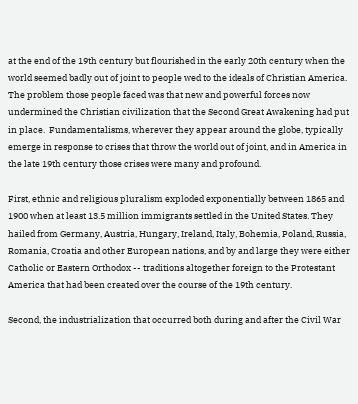at the end of the 19th century but flourished in the early 20th century when the world seemed badly out of joint to people wed to the ideals of Christian America. The problem those people faced was that new and powerful forces now undermined the Christian civilization that the Second Great Awakening had put in place.  Fundamentalisms, wherever they appear around the globe, typically emerge in response to crises that throw the world out of joint, and in America in the late 19th century those crises were many and profound.

First, ethnic and religious pluralism exploded exponentially between 1865 and 1900 when at least 13.5 million immigrants settled in the United States. They hailed from Germany, Austria, Hungary, Ireland, Italy, Bohemia, Poland, Russia, Romania, Croatia and other European nations, and by and large they were either Catholic or Eastern Orthodox -- traditions altogether foreign to the Protestant America that had been created over the course of the 19th century.

Second, the industrialization that occurred both during and after the Civil War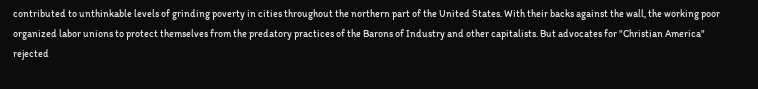contributed to unthinkable levels of grinding poverty in cities throughout the northern part of the United States. With their backs against the wall, the working poor organized labor unions to protect themselves from the predatory practices of the Barons of Industry and other capitalists. But advocates for "Christian America" rejected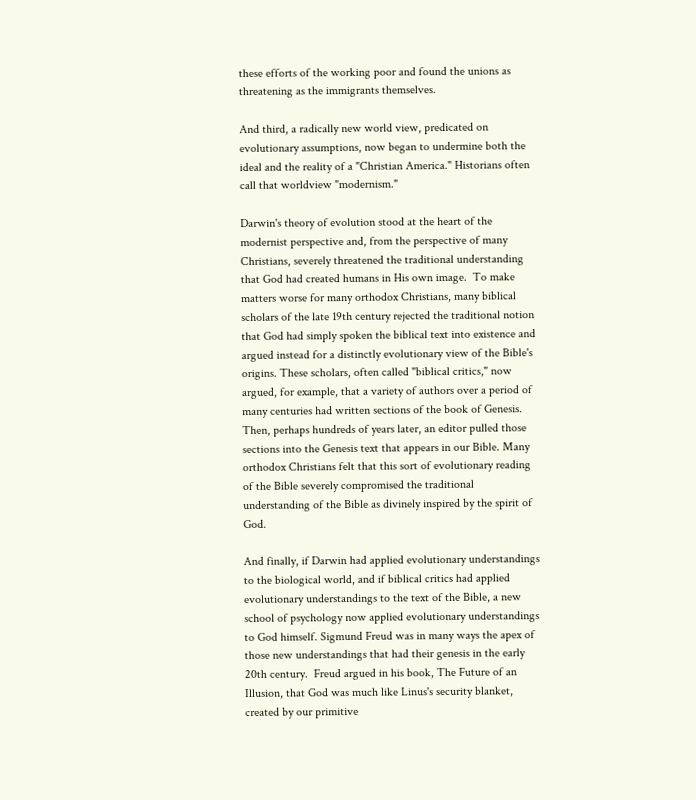these efforts of the working poor and found the unions as threatening as the immigrants themselves.

And third, a radically new world view, predicated on evolutionary assumptions, now began to undermine both the ideal and the reality of a "Christian America." Historians often call that worldview "modernism."

Darwin's theory of evolution stood at the heart of the modernist perspective and, from the perspective of many Christians, severely threatened the traditional understanding that God had created humans in His own image.  To make matters worse for many orthodox Christians, many biblical scholars of the late 19th century rejected the traditional notion that God had simply spoken the biblical text into existence and argued instead for a distinctly evolutionary view of the Bible's origins. These scholars, often called "biblical critics," now argued, for example, that a variety of authors over a period of many centuries had written sections of the book of Genesis. Then, perhaps hundreds of years later, an editor pulled those sections into the Genesis text that appears in our Bible. Many orthodox Christians felt that this sort of evolutionary reading of the Bible severely compromised the traditional understanding of the Bible as divinely inspired by the spirit of God.

And finally, if Darwin had applied evolutionary understandings to the biological world, and if biblical critics had applied evolutionary understandings to the text of the Bible, a new school of psychology now applied evolutionary understandings to God himself. Sigmund Freud was in many ways the apex of those new understandings that had their genesis in the early 20th century.  Freud argued in his book, The Future of an Illusion, that God was much like Linus's security blanket, created by our primitive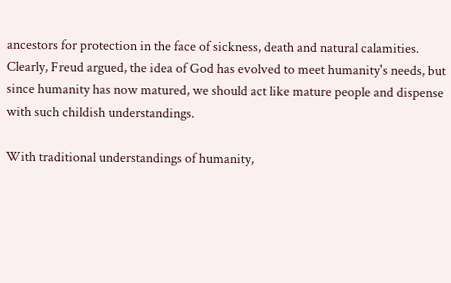ancestors for protection in the face of sickness, death and natural calamities. Clearly, Freud argued, the idea of God has evolved to meet humanity's needs, but since humanity has now matured, we should act like mature people and dispense with such childish understandings.

With traditional understandings of humanity,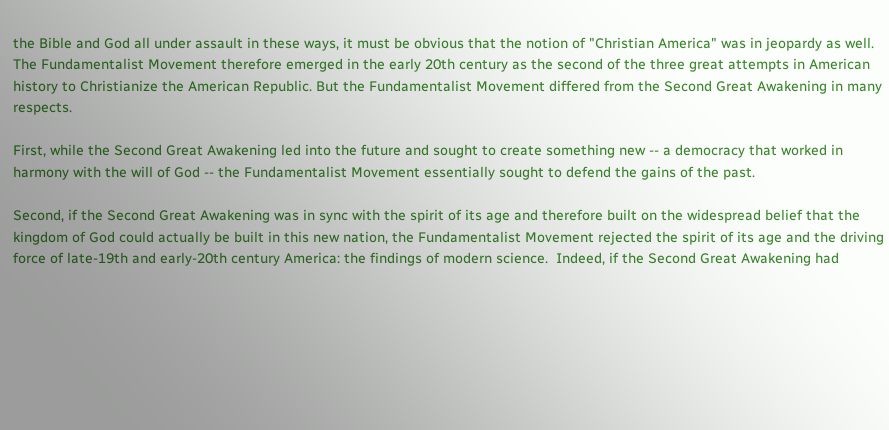the Bible and God all under assault in these ways, it must be obvious that the notion of "Christian America" was in jeopardy as well. The Fundamentalist Movement therefore emerged in the early 20th century as the second of the three great attempts in American history to Christianize the American Republic. But the Fundamentalist Movement differed from the Second Great Awakening in many respects.

First, while the Second Great Awakening led into the future and sought to create something new -- a democracy that worked in harmony with the will of God -- the Fundamentalist Movement essentially sought to defend the gains of the past.

Second, if the Second Great Awakening was in sync with the spirit of its age and therefore built on the widespread belief that the kingdom of God could actually be built in this new nation, the Fundamentalist Movement rejected the spirit of its age and the driving force of late-19th and early-20th century America: the findings of modern science.  Indeed, if the Second Great Awakening had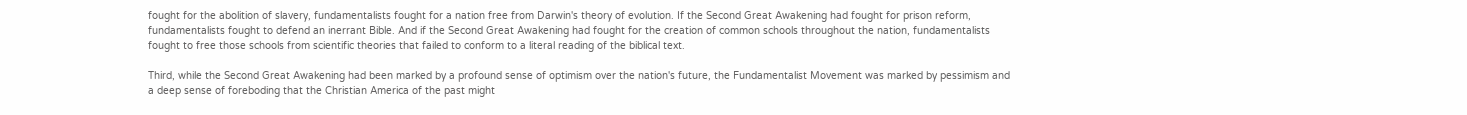fought for the abolition of slavery, fundamentalists fought for a nation free from Darwin's theory of evolution. If the Second Great Awakening had fought for prison reform, fundamentalists fought to defend an inerrant Bible. And if the Second Great Awakening had fought for the creation of common schools throughout the nation, fundamentalists fought to free those schools from scientific theories that failed to conform to a literal reading of the biblical text.

Third, while the Second Great Awakening had been marked by a profound sense of optimism over the nation's future, the Fundamentalist Movement was marked by pessimism and a deep sense of foreboding that the Christian America of the past might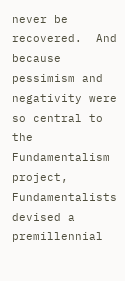never be recovered.  And because pessimism and negativity were so central to the Fundamentalism project, Fundamentalists devised a premillennial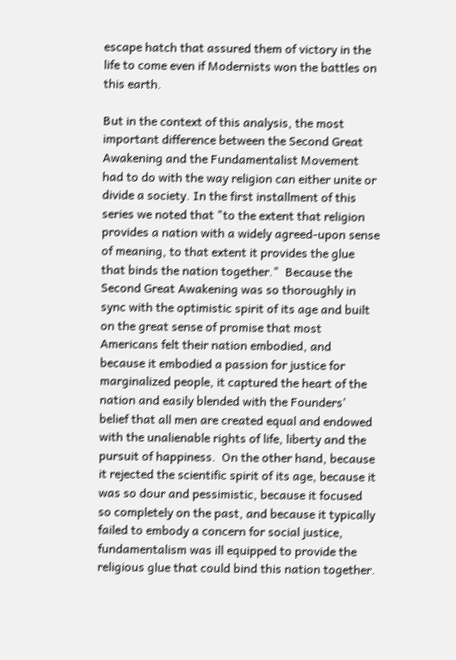escape hatch that assured them of victory in the life to come even if Modernists won the battles on this earth.

But in the context of this analysis, the most important difference between the Second Great Awakening and the Fundamentalist Movement had to do with the way religion can either unite or divide a society. In the first installment of this series we noted that "to the extent that religion provides a nation with a widely agreed-upon sense of meaning, to that extent it provides the glue that binds the nation together."  Because the Second Great Awakening was so thoroughly in sync with the optimistic spirit of its age and built on the great sense of promise that most Americans felt their nation embodied, and because it embodied a passion for justice for marginalized people, it captured the heart of the nation and easily blended with the Founders' belief that all men are created equal and endowed with the unalienable rights of life, liberty and the pursuit of happiness.  On the other hand, because it rejected the scientific spirit of its age, because it was so dour and pessimistic, because it focused so completely on the past, and because it typically failed to embody a concern for social justice, fundamentalism was ill equipped to provide the religious glue that could bind this nation together.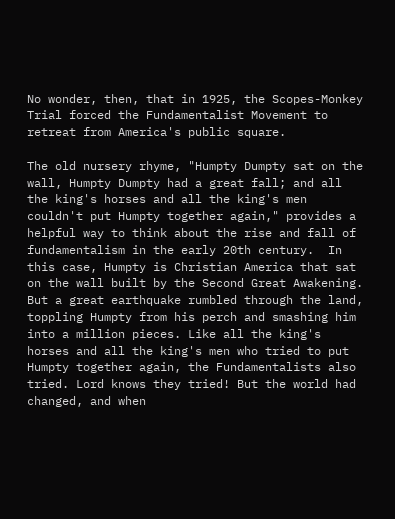No wonder, then, that in 1925, the Scopes-Monkey Trial forced the Fundamentalist Movement to retreat from America's public square.

The old nursery rhyme, "Humpty Dumpty sat on the wall, Humpty Dumpty had a great fall; and all the king's horses and all the king's men couldn't put Humpty together again," provides a helpful way to think about the rise and fall of fundamentalism in the early 20th century.  In this case, Humpty is Christian America that sat on the wall built by the Second Great Awakening. But a great earthquake rumbled through the land, toppling Humpty from his perch and smashing him into a million pieces. Like all the king's horses and all the king's men who tried to put Humpty together again, the Fundamentalists also tried. Lord knows they tried! But the world had changed, and when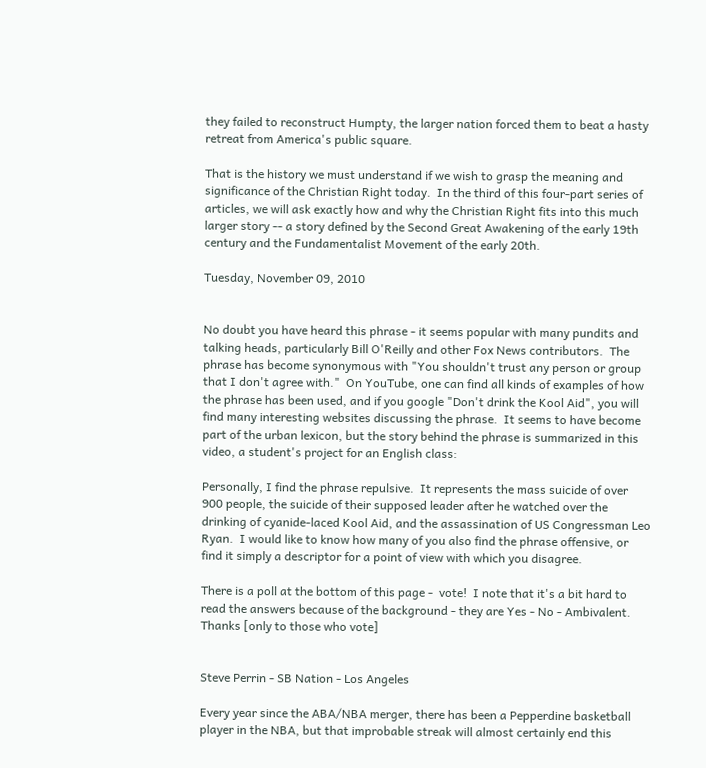they failed to reconstruct Humpty, the larger nation forced them to beat a hasty retreat from America's public square.

That is the history we must understand if we wish to grasp the meaning and significance of the Christian Right today.  In the third of this four-part series of articles, we will ask exactly how and why the Christian Right fits into this much larger story -- a story defined by the Second Great Awakening of the early 19th century and the Fundamentalist Movement of the early 20th.

Tuesday, November 09, 2010


No doubt you have heard this phrase - it seems popular with many pundits and talking heads, particularly Bill O'Reilly and other Fox News contributors.  The phrase has become synonymous with "You shouldn't trust any person or group that I don't agree with."  On YouTube, one can find all kinds of examples of how the phrase has been used, and if you google "Don't drink the Kool Aid", you will find many interesting websites discussing the phrase.  It seems to have become part of the urban lexicon, but the story behind the phrase is summarized in this video, a student's project for an English class:

Personally, I find the phrase repulsive.  It represents the mass suicide of over 900 people, the suicide of their supposed leader after he watched over the drinking of cyanide-laced Kool Aid, and the assassination of US Congressman Leo Ryan.  I would like to know how many of you also find the phrase offensive, or find it simply a descriptor for a point of view with which you disagree.

There is a poll at the bottom of this page -  vote!  I note that it's a bit hard to read the answers because of the background - they are Yes - No - Ambivalent.   Thanks [only to those who vote]


Steve Perrin - SB Nation - Los Angeles

Every year since the ABA/NBA merger, there has been a Pepperdine basketball player in the NBA, but that improbable streak will almost certainly end this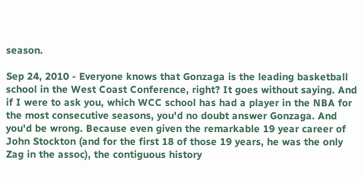season.

Sep 24, 2010 - Everyone knows that Gonzaga is the leading basketball school in the West Coast Conference, right? It goes without saying. And if I were to ask you, which WCC school has had a player in the NBA for the most consecutive seasons, you'd no doubt answer Gonzaga. And you'd be wrong. Because even given the remarkable 19 year career of John Stockton (and for the first 18 of those 19 years, he was the only Zag in the assoc), the contiguous history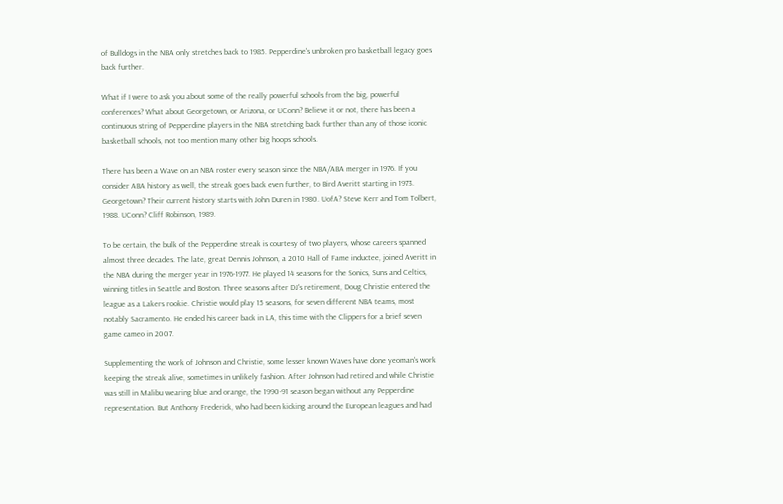of Bulldogs in the NBA only stretches back to 1985. Pepperdine's unbroken pro basketball legacy goes back further.

What if I were to ask you about some of the really powerful schools from the big, powerful conferences? What about Georgetown, or Arizona, or UConn? Believe it or not, there has been a continuous string of Pepperdine players in the NBA stretching back further than any of those iconic basketball schools, not too mention many other big hoops schools.

There has been a Wave on an NBA roster every season since the NBA/ABA merger in 1976. If you consider ABA history as well, the streak goes back even further, to Bird Averitt starting in 1973. Georgetown? Their current history starts with John Duren in 1980. UofA? Steve Kerr and Tom Tolbert, 1988. UConn? Cliff Robinson, 1989.

To be certain, the bulk of the Pepperdine streak is courtesy of two players, whose careers spanned almost three decades. The late, great Dennis Johnson, a 2010 Hall of Fame inductee, joined Averitt in the NBA during the merger year in 1976-1977. He played 14 seasons for the Sonics, Suns and Celtics, winning titles in Seattle and Boston. Three seasons after DJ's retirement, Doug Christie entered the league as a Lakers rookie. Christie would play 15 seasons, for seven different NBA teams, most notably Sacramento. He ended his career back in LA, this time with the Clippers for a brief seven game cameo in 2007.

Supplementing the work of Johnson and Christie, some lesser known Waves have done yeoman's work keeping the streak alive, sometimes in unlikely fashion. After Johnson had retired and while Christie was still in Malibu wearing blue and orange, the 1990-91 season began without any Pepperdine representation. But Anthony Frederick, who had been kicking around the European leagues and had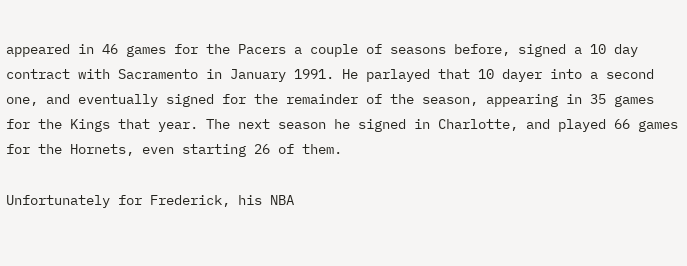appeared in 46 games for the Pacers a couple of seasons before, signed a 10 day contract with Sacramento in January 1991. He parlayed that 10 dayer into a second one, and eventually signed for the remainder of the season, appearing in 35 games for the Kings that year. The next season he signed in Charlotte, and played 66 games for the Hornets, even starting 26 of them.

Unfortunately for Frederick, his NBA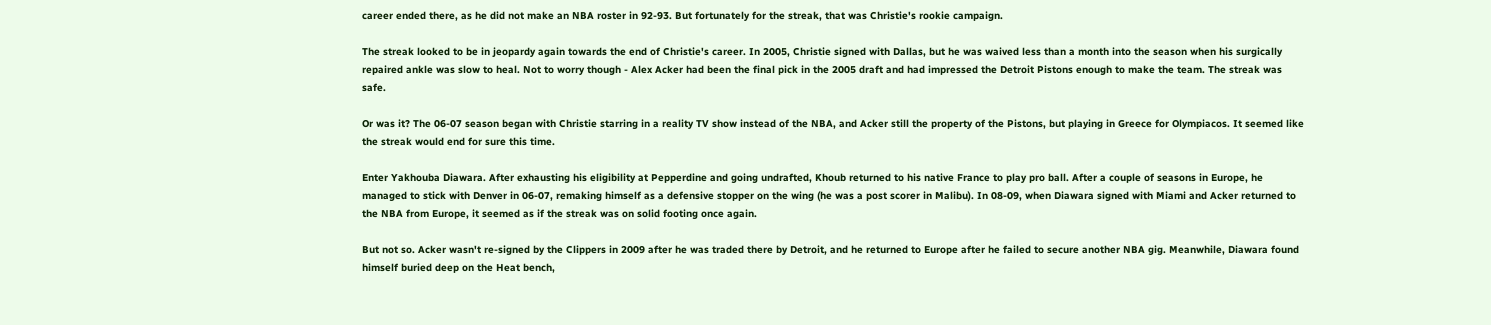career ended there, as he did not make an NBA roster in 92-93. But fortunately for the streak, that was Christie's rookie campaign.

The streak looked to be in jeopardy again towards the end of Christie's career. In 2005, Christie signed with Dallas, but he was waived less than a month into the season when his surgically repaired ankle was slow to heal. Not to worry though - Alex Acker had been the final pick in the 2005 draft and had impressed the Detroit Pistons enough to make the team. The streak was safe.

Or was it? The 06-07 season began with Christie starring in a reality TV show instead of the NBA, and Acker still the property of the Pistons, but playing in Greece for Olympiacos. It seemed like the streak would end for sure this time.

Enter Yakhouba Diawara. After exhausting his eligibility at Pepperdine and going undrafted, Khoub returned to his native France to play pro ball. After a couple of seasons in Europe, he managed to stick with Denver in 06-07, remaking himself as a defensive stopper on the wing (he was a post scorer in Malibu). In 08-09, when Diawara signed with Miami and Acker returned to the NBA from Europe, it seemed as if the streak was on solid footing once again.

But not so. Acker wasn't re-signed by the Clippers in 2009 after he was traded there by Detroit, and he returned to Europe after he failed to secure another NBA gig. Meanwhile, Diawara found himself buried deep on the Heat bench,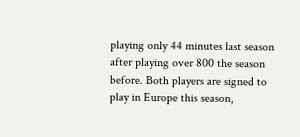playing only 44 minutes last season after playing over 800 the season before. Both players are signed to play in Europe this season,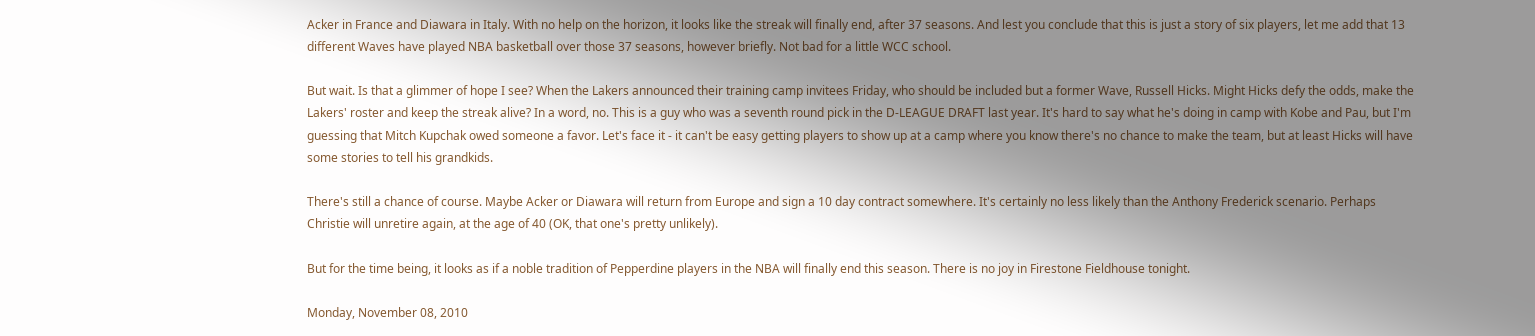Acker in France and Diawara in Italy. With no help on the horizon, it looks like the streak will finally end, after 37 seasons. And lest you conclude that this is just a story of six players, let me add that 13 different Waves have played NBA basketball over those 37 seasons, however briefly. Not bad for a little WCC school.

But wait. Is that a glimmer of hope I see? When the Lakers announced their training camp invitees Friday, who should be included but a former Wave, Russell Hicks. Might Hicks defy the odds, make the Lakers' roster and keep the streak alive? In a word, no. This is a guy who was a seventh round pick in the D-LEAGUE DRAFT last year. It's hard to say what he's doing in camp with Kobe and Pau, but I'm guessing that Mitch Kupchak owed someone a favor. Let's face it - it can't be easy getting players to show up at a camp where you know there's no chance to make the team, but at least Hicks will have some stories to tell his grandkids.

There's still a chance of course. Maybe Acker or Diawara will return from Europe and sign a 10 day contract somewhere. It's certainly no less likely than the Anthony Frederick scenario. Perhaps Christie will unretire again, at the age of 40 (OK, that one's pretty unlikely).

But for the time being, it looks as if a noble tradition of Pepperdine players in the NBA will finally end this season. There is no joy in Firestone Fieldhouse tonight.

Monday, November 08, 2010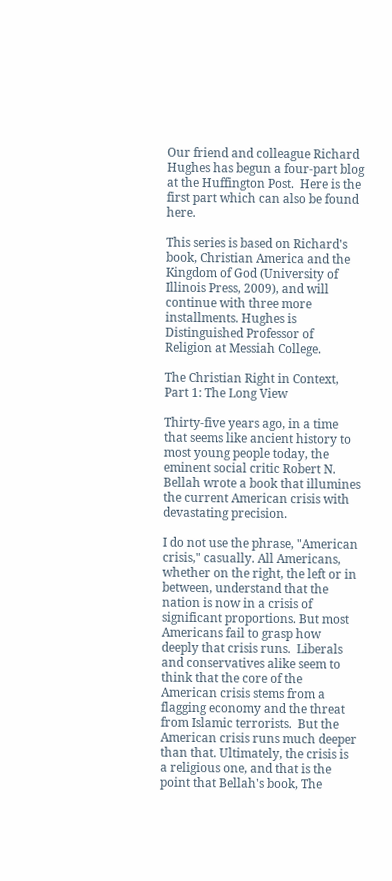Our friend and colleague Richard Hughes has begun a four-part blog at the Huffington Post.  Here is the first part which can also be found here.

This series is based on Richard's book, Christian America and the Kingdom of God (University of Illinois Press, 2009), and will continue with three more installments. Hughes is Distinguished Professor of Religion at Messiah College.

The Christian Right in Context, Part 1: The Long View

Thirty-five years ago, in a time that seems like ancient history to most young people today, the eminent social critic Robert N. Bellah wrote a book that illumines the current American crisis with devastating precision.

I do not use the phrase, "American crisis," casually. All Americans, whether on the right, the left or in between, understand that the nation is now in a crisis of significant proportions. But most Americans fail to grasp how deeply that crisis runs.  Liberals and conservatives alike seem to think that the core of the American crisis stems from a flagging economy and the threat from Islamic terrorists.  But the American crisis runs much deeper than that. Ultimately, the crisis is a religious one, and that is the point that Bellah's book, The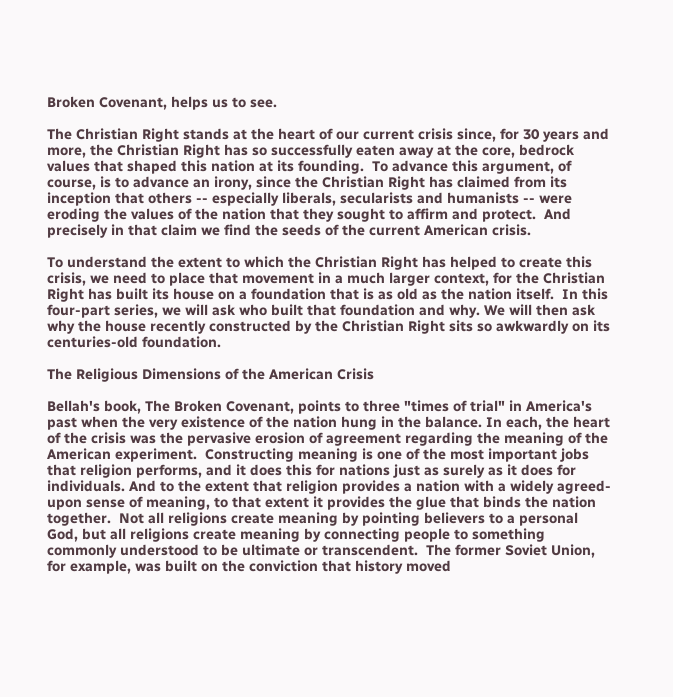Broken Covenant, helps us to see.

The Christian Right stands at the heart of our current crisis since, for 30 years and more, the Christian Right has so successfully eaten away at the core, bedrock values that shaped this nation at its founding.  To advance this argument, of course, is to advance an irony, since the Christian Right has claimed from its inception that others -- especially liberals, secularists and humanists -- were eroding the values of the nation that they sought to affirm and protect.  And precisely in that claim we find the seeds of the current American crisis.

To understand the extent to which the Christian Right has helped to create this crisis, we need to place that movement in a much larger context, for the Christian Right has built its house on a foundation that is as old as the nation itself.  In this four-part series, we will ask who built that foundation and why. We will then ask why the house recently constructed by the Christian Right sits so awkwardly on its centuries-old foundation.

The Religious Dimensions of the American Crisis

Bellah's book, The Broken Covenant, points to three "times of trial" in America's past when the very existence of the nation hung in the balance. In each, the heart of the crisis was the pervasive erosion of agreement regarding the meaning of the American experiment.  Constructing meaning is one of the most important jobs that religion performs, and it does this for nations just as surely as it does for individuals. And to the extent that religion provides a nation with a widely agreed-upon sense of meaning, to that extent it provides the glue that binds the nation together.  Not all religions create meaning by pointing believers to a personal God, but all religions create meaning by connecting people to something commonly understood to be ultimate or transcendent.  The former Soviet Union, for example, was built on the conviction that history moved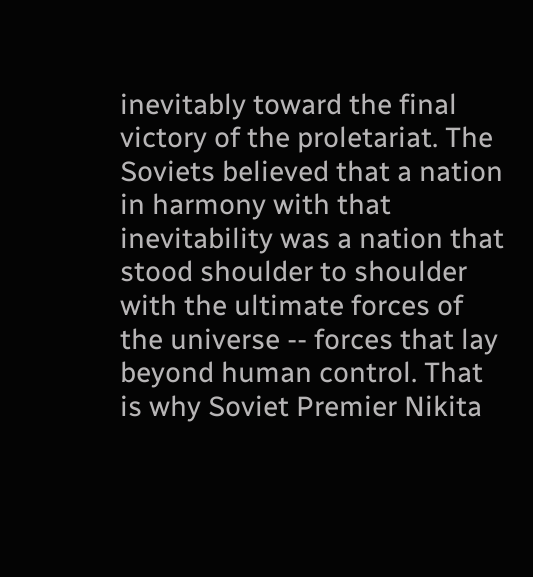inevitably toward the final victory of the proletariat. The Soviets believed that a nation in harmony with that inevitability was a nation that stood shoulder to shoulder with the ultimate forces of the universe -- forces that lay beyond human control. That is why Soviet Premier Nikita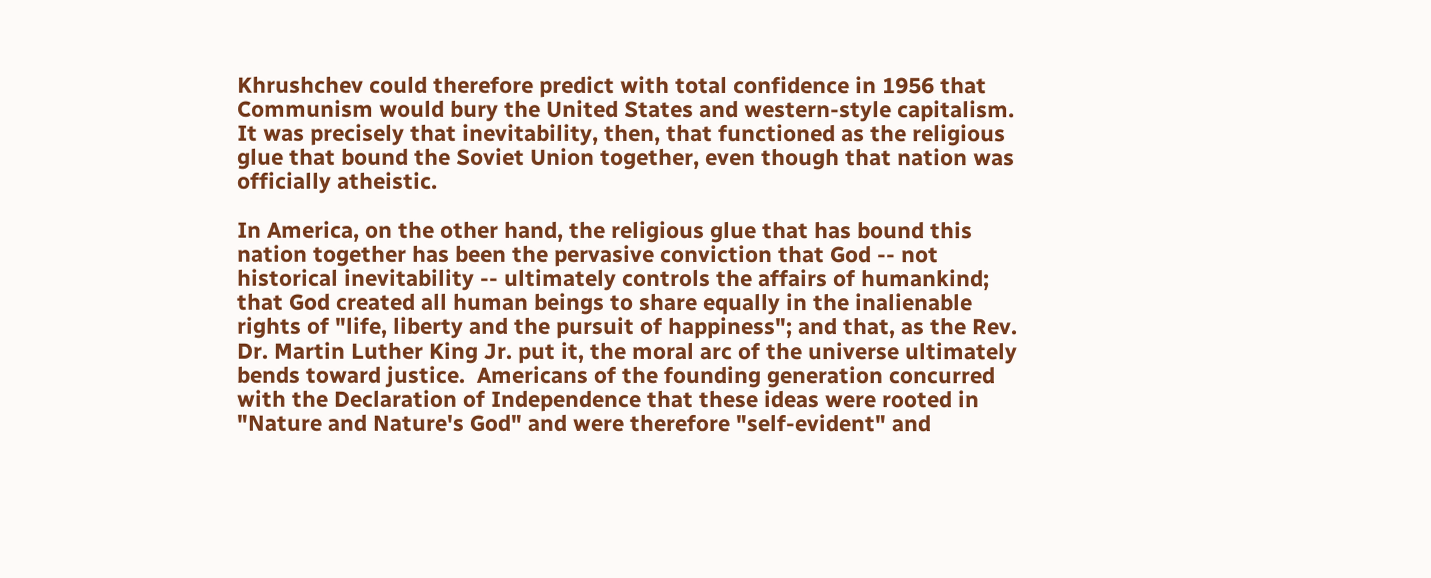Khrushchev could therefore predict with total confidence in 1956 that Communism would bury the United States and western-style capitalism. It was precisely that inevitability, then, that functioned as the religious glue that bound the Soviet Union together, even though that nation was officially atheistic.

In America, on the other hand, the religious glue that has bound this nation together has been the pervasive conviction that God -- not historical inevitability -- ultimately controls the affairs of humankind; that God created all human beings to share equally in the inalienable rights of "life, liberty and the pursuit of happiness"; and that, as the Rev. Dr. Martin Luther King Jr. put it, the moral arc of the universe ultimately bends toward justice.  Americans of the founding generation concurred with the Declaration of Independence that these ideas were rooted in "Nature and Nature's God" and were therefore "self-evident" and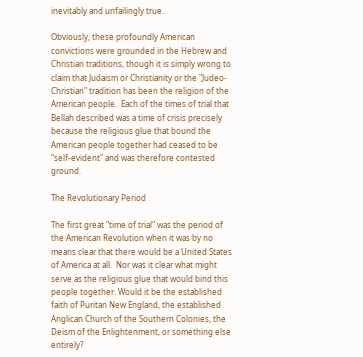inevitably and unfailingly true.

Obviously, these profoundly American convictions were grounded in the Hebrew and Christian traditions, though it is simply wrong to claim that Judaism or Christianity or the "Judeo-Christian" tradition has been the religion of the American people.  Each of the times of trial that Bellah described was a time of crisis precisely because the religious glue that bound the American people together had ceased to be "self-evident" and was therefore contested ground.

The Revolutionary Period

The first great "time of trial" was the period of the American Revolution when it was by no means clear that there would be a United States of America at all.  Nor was it clear what might serve as the religious glue that would bind this people together. Would it be the established faith of Puritan New England, the established Anglican Church of the Southern Colonies, the Deism of the Enlightenment, or something else entirely?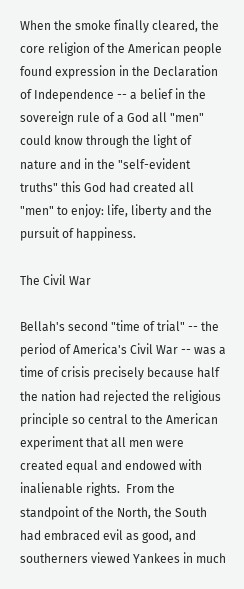When the smoke finally cleared, the core religion of the American people found expression in the Declaration of Independence -- a belief in the sovereign rule of a God all "men" could know through the light of nature and in the "self-evident truths" this God had created all "men" to enjoy: life, liberty and the pursuit of happiness.

The Civil War

Bellah's second "time of trial" -- the period of America's Civil War -- was a time of crisis precisely because half the nation had rejected the religious principle so central to the American experiment that all men were created equal and endowed with inalienable rights.  From the standpoint of the North, the South had embraced evil as good, and southerners viewed Yankees in much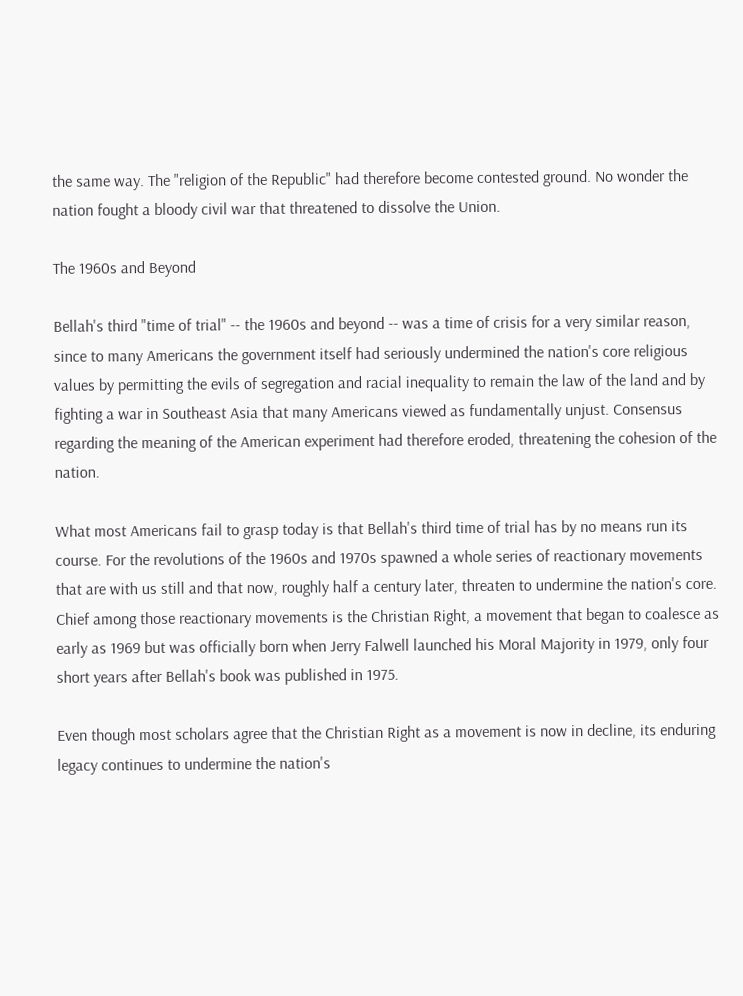the same way. The "religion of the Republic" had therefore become contested ground. No wonder the nation fought a bloody civil war that threatened to dissolve the Union.

The 1960s and Beyond

Bellah's third "time of trial" -- the 1960s and beyond -- was a time of crisis for a very similar reason, since to many Americans the government itself had seriously undermined the nation's core religious values by permitting the evils of segregation and racial inequality to remain the law of the land and by fighting a war in Southeast Asia that many Americans viewed as fundamentally unjust. Consensus regarding the meaning of the American experiment had therefore eroded, threatening the cohesion of the nation.

What most Americans fail to grasp today is that Bellah's third time of trial has by no means run its course. For the revolutions of the 1960s and 1970s spawned a whole series of reactionary movements that are with us still and that now, roughly half a century later, threaten to undermine the nation's core.  Chief among those reactionary movements is the Christian Right, a movement that began to coalesce as early as 1969 but was officially born when Jerry Falwell launched his Moral Majority in 1979, only four short years after Bellah's book was published in 1975.

Even though most scholars agree that the Christian Right as a movement is now in decline, its enduring legacy continues to undermine the nation's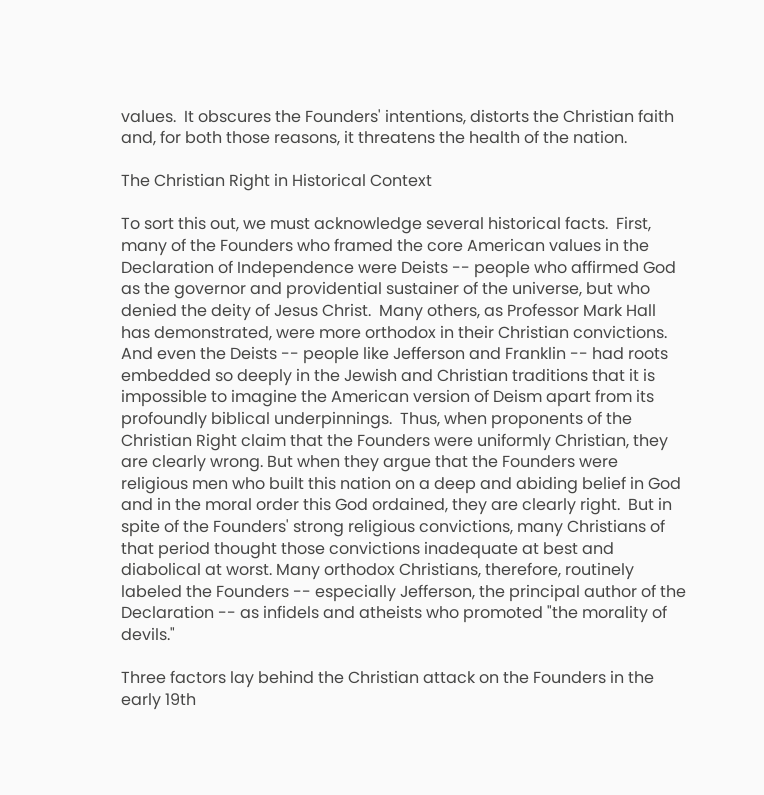values.  It obscures the Founders' intentions, distorts the Christian faith and, for both those reasons, it threatens the health of the nation.

The Christian Right in Historical Context

To sort this out, we must acknowledge several historical facts.  First, many of the Founders who framed the core American values in the Declaration of Independence were Deists -- people who affirmed God as the governor and providential sustainer of the universe, but who denied the deity of Jesus Christ.  Many others, as Professor Mark Hall has demonstrated, were more orthodox in their Christian convictions.  And even the Deists -- people like Jefferson and Franklin -- had roots embedded so deeply in the Jewish and Christian traditions that it is impossible to imagine the American version of Deism apart from its profoundly biblical underpinnings.  Thus, when proponents of the Christian Right claim that the Founders were uniformly Christian, they are clearly wrong. But when they argue that the Founders were religious men who built this nation on a deep and abiding belief in God and in the moral order this God ordained, they are clearly right.  But in spite of the Founders' strong religious convictions, many Christians of that period thought those convictions inadequate at best and diabolical at worst. Many orthodox Christians, therefore, routinely labeled the Founders -- especially Jefferson, the principal author of the Declaration -- as infidels and atheists who promoted "the morality of devils."

Three factors lay behind the Christian attack on the Founders in the early 19th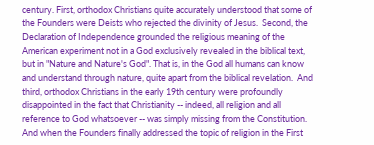century. First, orthodox Christians quite accurately understood that some of the Founders were Deists who rejected the divinity of Jesus.  Second, the Declaration of Independence grounded the religious meaning of the American experiment not in a God exclusively revealed in the biblical text, but in "Nature and Nature's God". That is, in the God all humans can know and understand through nature, quite apart from the biblical revelation.  And third, orthodox Christians in the early 19th century were profoundly disappointed in the fact that Christianity -- indeed, all religion and all reference to God whatsoever -- was simply missing from the Constitution. And when the Founders finally addressed the topic of religion in the First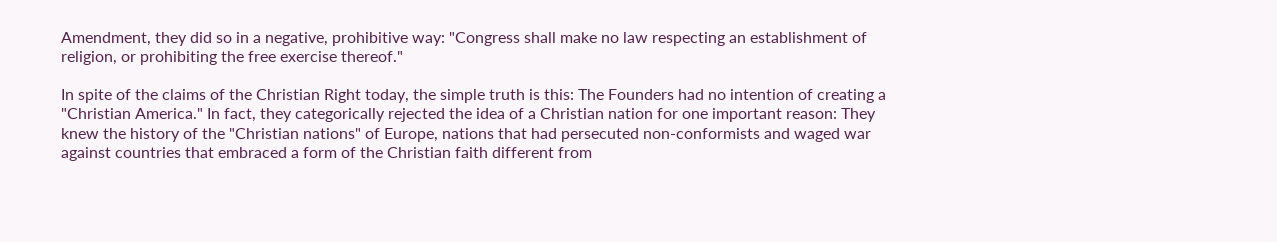Amendment, they did so in a negative, prohibitive way: "Congress shall make no law respecting an establishment of religion, or prohibiting the free exercise thereof."

In spite of the claims of the Christian Right today, the simple truth is this: The Founders had no intention of creating a "Christian America." In fact, they categorically rejected the idea of a Christian nation for one important reason: They knew the history of the "Christian nations" of Europe, nations that had persecuted non-conformists and waged war against countries that embraced a form of the Christian faith different from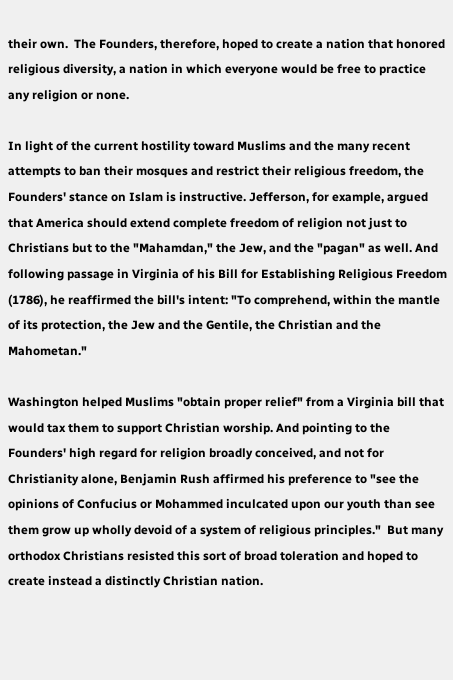their own.  The Founders, therefore, hoped to create a nation that honored religious diversity, a nation in which everyone would be free to practice any religion or none.

In light of the current hostility toward Muslims and the many recent attempts to ban their mosques and restrict their religious freedom, the Founders' stance on Islam is instructive. Jefferson, for example, argued that America should extend complete freedom of religion not just to Christians but to the "Mahamdan," the Jew, and the "pagan" as well. And following passage in Virginia of his Bill for Establishing Religious Freedom (1786), he reaffirmed the bill's intent: "To comprehend, within the mantle of its protection, the Jew and the Gentile, the Christian and the Mahometan."

Washington helped Muslims "obtain proper relief" from a Virginia bill that would tax them to support Christian worship. And pointing to the Founders' high regard for religion broadly conceived, and not for Christianity alone, Benjamin Rush affirmed his preference to "see the opinions of Confucius or Mohammed inculcated upon our youth than see them grow up wholly devoid of a system of religious principles."  But many orthodox Christians resisted this sort of broad toleration and hoped to create instead a distinctly Christian nation.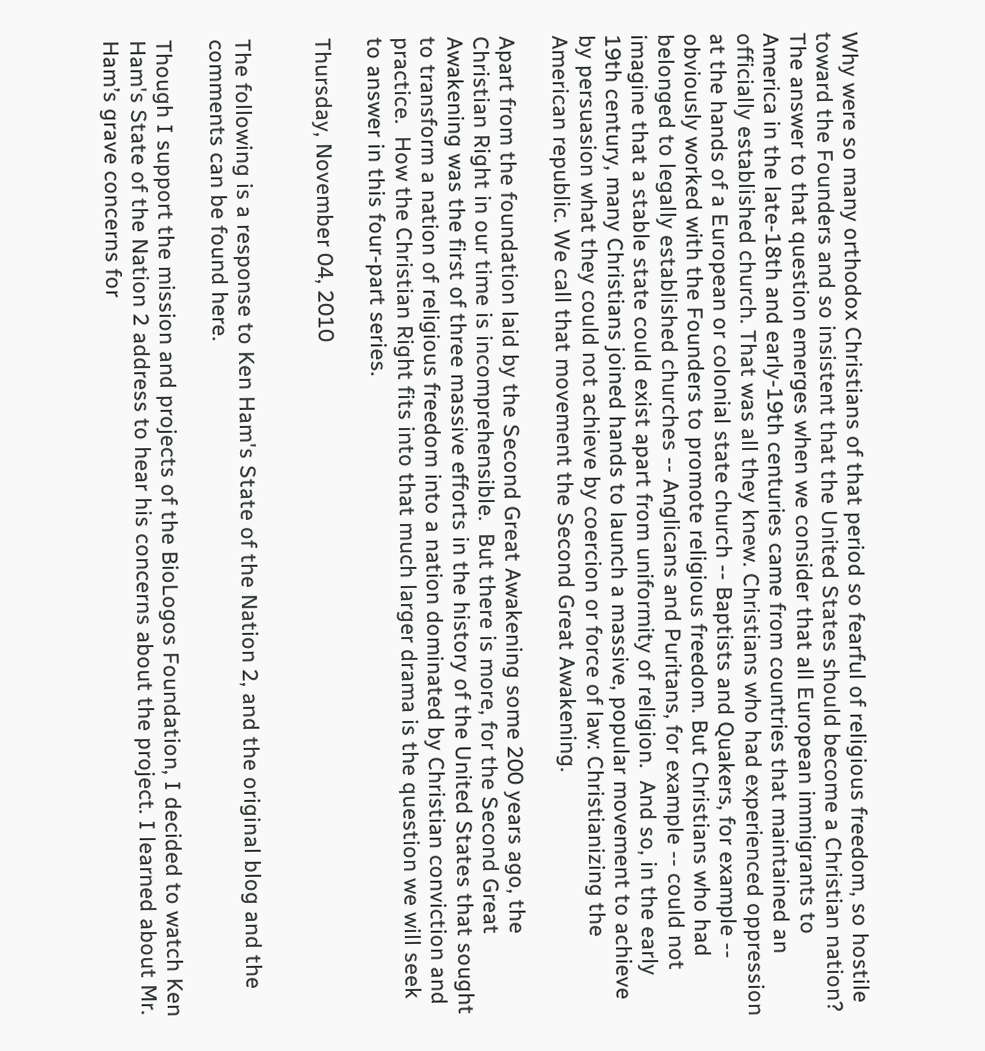Why were so many orthodox Christians of that period so fearful of religious freedom, so hostile toward the Founders and so insistent that the United States should become a Christian nation?  The answer to that question emerges when we consider that all European immigrants to America in the late-18th and early-19th centuries came from countries that maintained an officially established church. That was all they knew. Christians who had experienced oppression at the hands of a European or colonial state church -- Baptists and Quakers, for example -- obviously worked with the Founders to promote religious freedom. But Christians who had belonged to legally established churches -- Anglicans and Puritans, for example -- could not imagine that a stable state could exist apart from uniformity of religion.  And so, in the early 19th century, many Christians joined hands to launch a massive, popular movement to achieve by persuasion what they could not achieve by coercion or force of law: Christianizing the American republic. We call that movement the Second Great Awakening.

Apart from the foundation laid by the Second Great Awakening some 200 years ago, the Christian Right in our time is incomprehensible.  But there is more, for the Second Great Awakening was the first of three massive efforts in the history of the United States that sought to transform a nation of religious freedom into a nation dominated by Christian conviction and practice.  How the Christian Right fits into that much larger drama is the question we will seek to answer in this four-part series.

Thursday, November 04, 2010


The following is a response to Ken Ham's State of the Nation 2, and the original blog and the comments can be found here.

Though I support the mission and projects of the BioLogos Foundation, I decided to watch Ken Ham's State of the Nation 2 address to hear his concerns about the project. I learned about Mr. Ham’s grave concerns for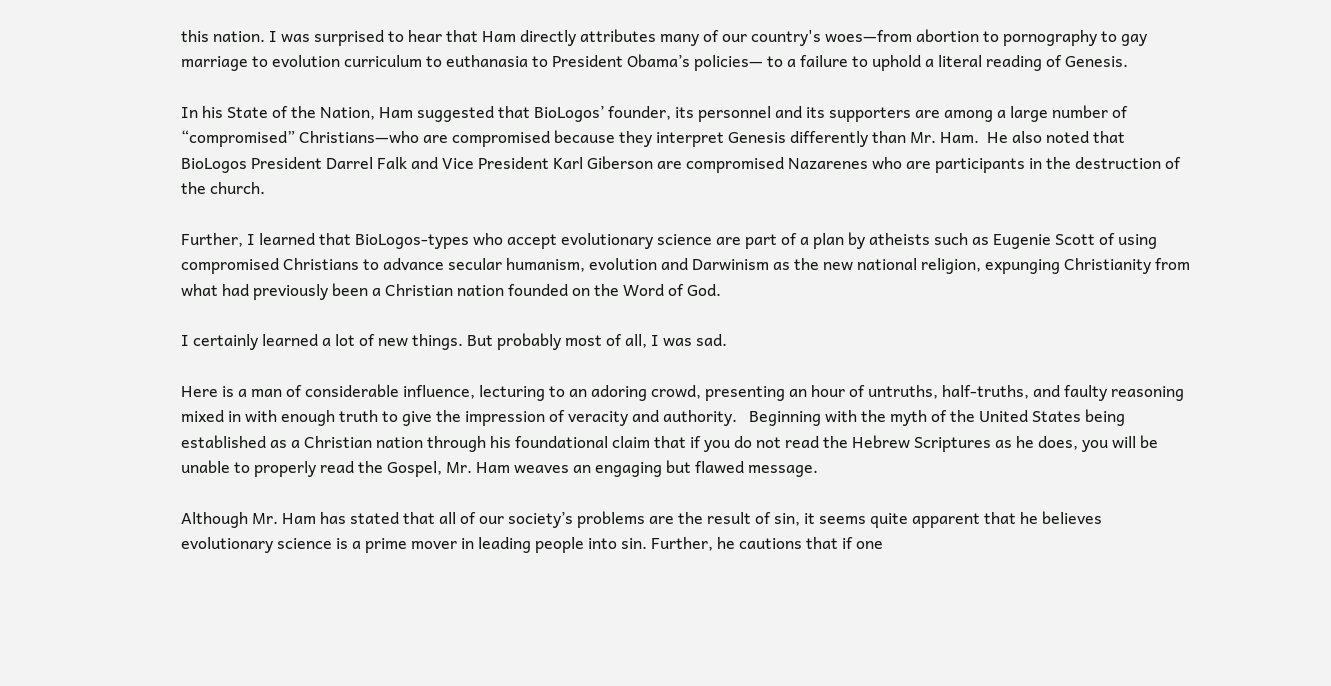this nation. I was surprised to hear that Ham directly attributes many of our country's woes—from abortion to pornography to gay marriage to evolution curriculum to euthanasia to President Obama’s policies— to a failure to uphold a literal reading of Genesis.

In his State of the Nation, Ham suggested that BioLogos’ founder, its personnel and its supporters are among a large number of “compromised” Christians—who are compromised because they interpret Genesis differently than Mr. Ham.  He also noted that BioLogos President Darrel Falk and Vice President Karl Giberson are compromised Nazarenes who are participants in the destruction of the church.

Further, I learned that BioLogos-types who accept evolutionary science are part of a plan by atheists such as Eugenie Scott of using compromised Christians to advance secular humanism, evolution and Darwinism as the new national religion, expunging Christianity from what had previously been a Christian nation founded on the Word of God.

I certainly learned a lot of new things. But probably most of all, I was sad.

Here is a man of considerable influence, lecturing to an adoring crowd, presenting an hour of untruths, half-truths, and faulty reasoning mixed in with enough truth to give the impression of veracity and authority.   Beginning with the myth of the United States being established as a Christian nation through his foundational claim that if you do not read the Hebrew Scriptures as he does, you will be unable to properly read the Gospel, Mr. Ham weaves an engaging but flawed message.

Although Mr. Ham has stated that all of our society’s problems are the result of sin, it seems quite apparent that he believes evolutionary science is a prime mover in leading people into sin. Further, he cautions that if one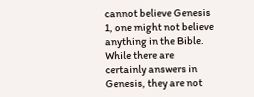cannot believe Genesis 1, one might not believe anything in the Bible. While there are certainly answers in Genesis, they are not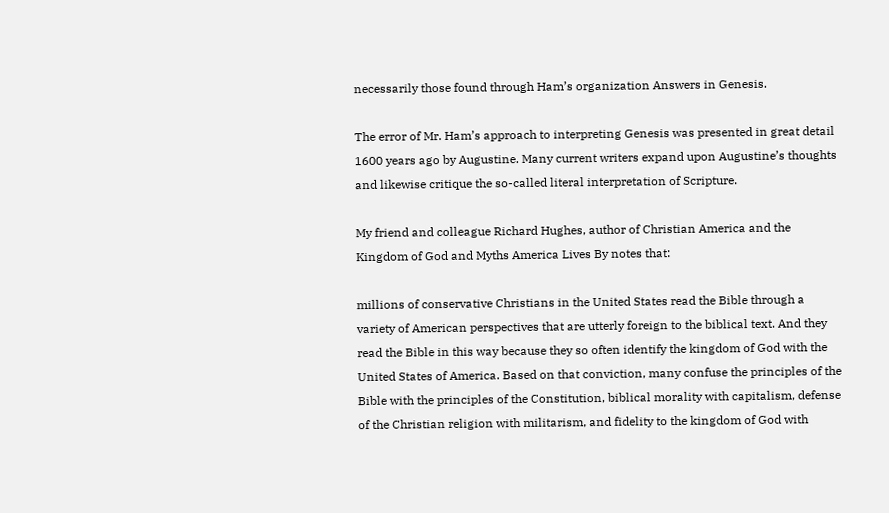necessarily those found through Ham’s organization Answers in Genesis.

The error of Mr. Ham’s approach to interpreting Genesis was presented in great detail 1600 years ago by Augustine. Many current writers expand upon Augustine’s thoughts and likewise critique the so-called literal interpretation of Scripture.

My friend and colleague Richard Hughes, author of Christian America and the Kingdom of God and Myths America Lives By notes that:

millions of conservative Christians in the United States read the Bible through a variety of American perspectives that are utterly foreign to the biblical text. And they read the Bible in this way because they so often identify the kingdom of God with the United States of America. Based on that conviction, many confuse the principles of the Bible with the principles of the Constitution, biblical morality with capitalism, defense of the Christian religion with militarism, and fidelity to the kingdom of God with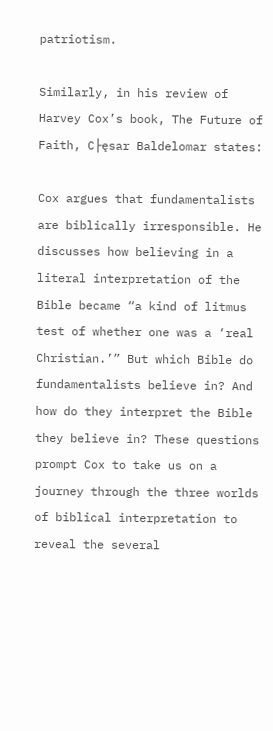patriotism.

Similarly, in his review of Harvey Cox’s book, The Future of Faith, C├ęsar Baldelomar states:

Cox argues that fundamentalists are biblically irresponsible. He discusses how believing in a literal interpretation of the Bible became “a kind of litmus test of whether one was a ‘real Christian.’” But which Bible do fundamentalists believe in? And how do they interpret the Bible they believe in? These questions prompt Cox to take us on a journey through the three worlds of biblical interpretation to reveal the several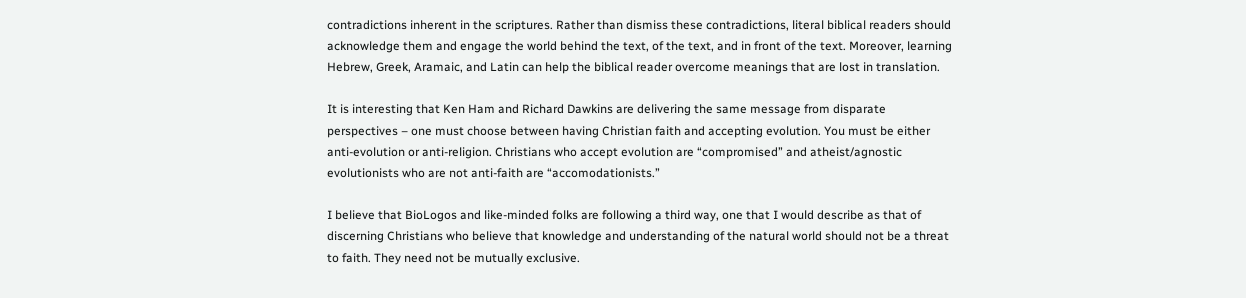contradictions inherent in the scriptures. Rather than dismiss these contradictions, literal biblical readers should acknowledge them and engage the world behind the text, of the text, and in front of the text. Moreover, learning Hebrew, Greek, Aramaic, and Latin can help the biblical reader overcome meanings that are lost in translation.

It is interesting that Ken Ham and Richard Dawkins are delivering the same message from disparate perspectives – one must choose between having Christian faith and accepting evolution. You must be either anti-evolution or anti-religion. Christians who accept evolution are “compromised” and atheist/agnostic evolutionists who are not anti-faith are “accomodationists.”

I believe that BioLogos and like-minded folks are following a third way, one that I would describe as that of discerning Christians who believe that knowledge and understanding of the natural world should not be a threat to faith. They need not be mutually exclusive.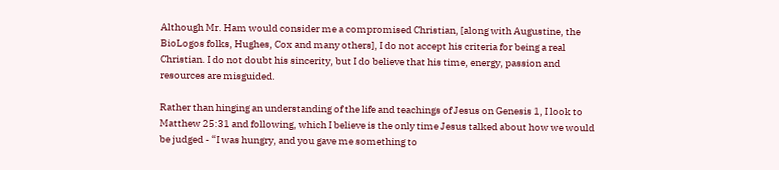Although Mr. Ham would consider me a compromised Christian, [along with Augustine, the BioLogos folks, Hughes, Cox and many others], I do not accept his criteria for being a real Christian. I do not doubt his sincerity, but I do believe that his time, energy, passion and resources are misguided.

Rather than hinging an understanding of the life and teachings of Jesus on Genesis 1, I look to Matthew 25:31 and following, which I believe is the only time Jesus talked about how we would be judged - “I was hungry, and you gave me something to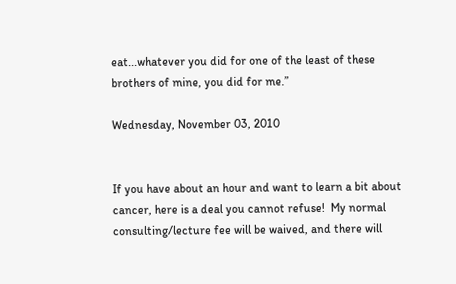eat...whatever you did for one of the least of these brothers of mine, you did for me.”

Wednesday, November 03, 2010


If you have about an hour and want to learn a bit about cancer, here is a deal you cannot refuse!  My normal consulting/lecture fee will be waived, and there will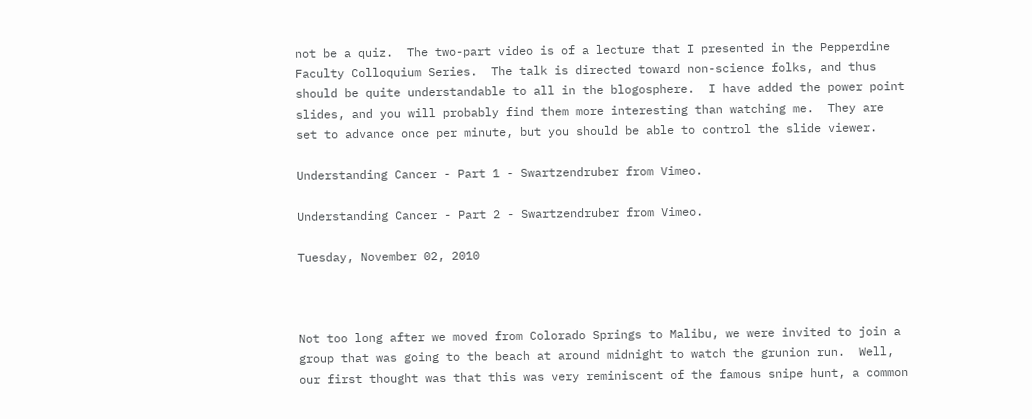not be a quiz.  The two-part video is of a lecture that I presented in the Pepperdine Faculty Colloquium Series.  The talk is directed toward non-science folks, and thus should be quite understandable to all in the blogosphere.  I have added the power point slides, and you will probably find them more interesting than watching me.  They are set to advance once per minute, but you should be able to control the slide viewer.

Understanding Cancer - Part 1 - Swartzendruber from Vimeo.

Understanding Cancer - Part 2 - Swartzendruber from Vimeo.

Tuesday, November 02, 2010



Not too long after we moved from Colorado Springs to Malibu, we were invited to join a group that was going to the beach at around midnight to watch the grunion run.  Well, our first thought was that this was very reminiscent of the famous snipe hunt, a common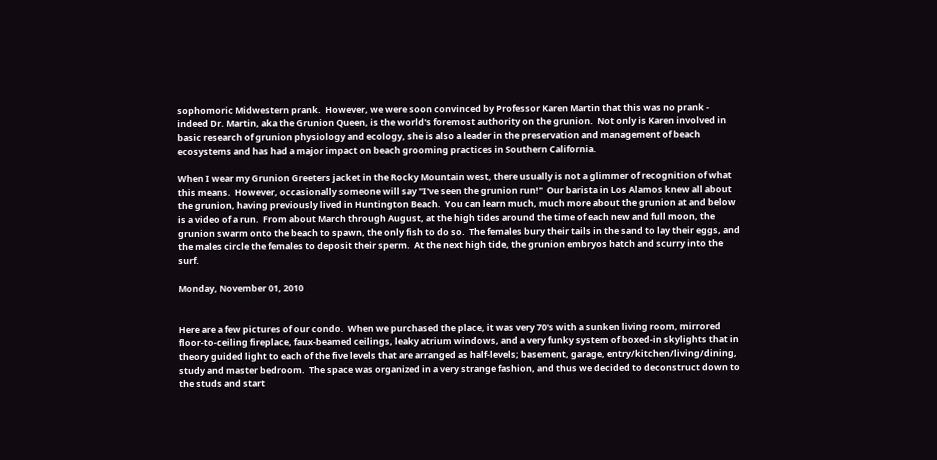sophomoric Midwestern prank.  However, we were soon convinced by Professor Karen Martin that this was no prank - indeed Dr. Martin, aka the Grunion Queen, is the world's foremost authority on the grunion.  Not only is Karen involved in basic research of grunion physiology and ecology, she is also a leader in the preservation and management of beach ecosystems and has had a major impact on beach grooming practices in Southern California.

When I wear my Grunion Greeters jacket in the Rocky Mountain west, there usually is not a glimmer of recognition of what this means.  However, occasionally someone will say "I've seen the grunion run!"  Our barista in Los Alamos knew all about the grunion, having previously lived in Huntington Beach.  You can learn much, much more about the grunion at and below is a video of a run.  From about March through August, at the high tides around the time of each new and full moon, the grunion swarm onto the beach to spawn, the only fish to do so.  The females bury their tails in the sand to lay their eggs, and the males circle the females to deposit their sperm.  At the next high tide, the grunion embryos hatch and scurry into the surf.

Monday, November 01, 2010


Here are a few pictures of our condo.  When we purchased the place, it was very 70's with a sunken living room, mirrored floor-to-ceiling fireplace, faux-beamed ceilings, leaky atrium windows, and a very funky system of boxed-in skylights that in theory guided light to each of the five levels that are arranged as half-levels; basement, garage, entry/kitchen/living/dining, study and master bedroom.  The space was organized in a very strange fashion, and thus we decided to deconstruct down to the studs and start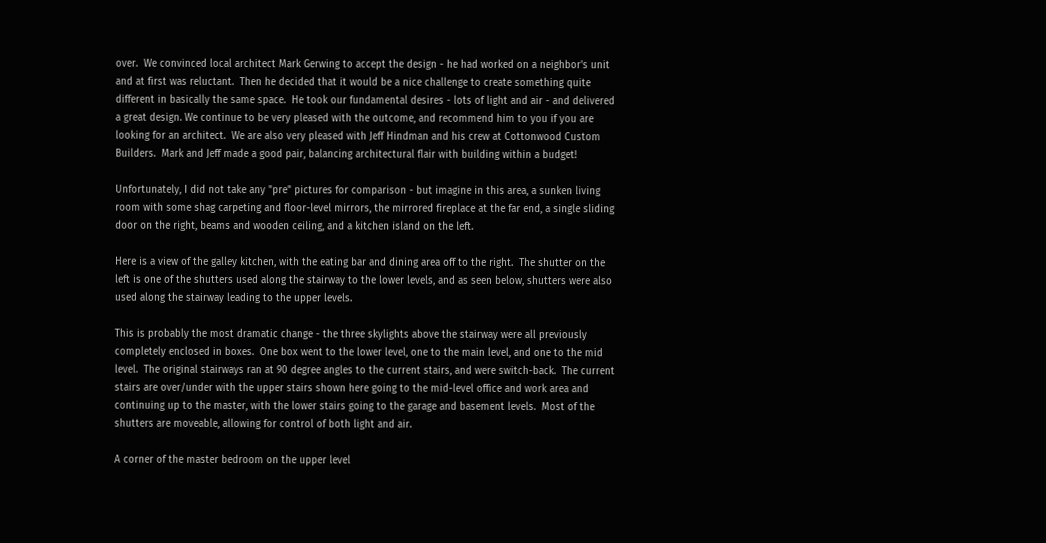over.  We convinced local architect Mark Gerwing to accept the design - he had worked on a neighbor's unit and at first was reluctant.  Then he decided that it would be a nice challenge to create something quite different in basically the same space.  He took our fundamental desires - lots of light and air - and delivered a great design. We continue to be very pleased with the outcome, and recommend him to you if you are looking for an architect.  We are also very pleased with Jeff Hindman and his crew at Cottonwood Custom Builders.  Mark and Jeff made a good pair, balancing architectural flair with building within a budget!

Unfortunately, I did not take any "pre" pictures for comparison - but imagine in this area, a sunken living room with some shag carpeting and floor-level mirrors, the mirrored fireplace at the far end, a single sliding door on the right, beams and wooden ceiling, and a kitchen island on the left.

Here is a view of the galley kitchen, with the eating bar and dining area off to the right.  The shutter on the left is one of the shutters used along the stairway to the lower levels, and as seen below, shutters were also used along the stairway leading to the upper levels.

This is probably the most dramatic change - the three skylights above the stairway were all previously completely enclosed in boxes.  One box went to the lower level, one to the main level, and one to the mid level.  The original stairways ran at 90 degree angles to the current stairs, and were switch-back.  The current stairs are over/under with the upper stairs shown here going to the mid-level office and work area and continuing up to the master, with the lower stairs going to the garage and basement levels.  Most of the shutters are moveable, allowing for control of both light and air.

A corner of the master bedroom on the upper level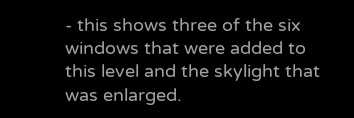- this shows three of the six windows that were added to this level and the skylight that was enlarged.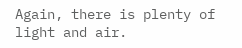Again, there is plenty of light and air.